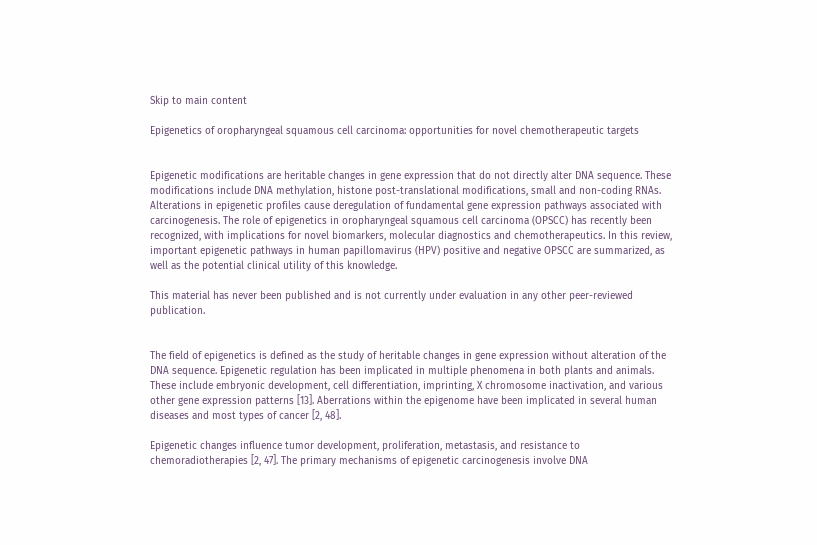Skip to main content

Epigenetics of oropharyngeal squamous cell carcinoma: opportunities for novel chemotherapeutic targets


Epigenetic modifications are heritable changes in gene expression that do not directly alter DNA sequence. These modifications include DNA methylation, histone post-translational modifications, small and non-coding RNAs. Alterations in epigenetic profiles cause deregulation of fundamental gene expression pathways associated with carcinogenesis. The role of epigenetics in oropharyngeal squamous cell carcinoma (OPSCC) has recently been recognized, with implications for novel biomarkers, molecular diagnostics and chemotherapeutics. In this review, important epigenetic pathways in human papillomavirus (HPV) positive and negative OPSCC are summarized, as well as the potential clinical utility of this knowledge.

This material has never been published and is not currently under evaluation in any other peer-reviewed publication.


The field of epigenetics is defined as the study of heritable changes in gene expression without alteration of the DNA sequence. Epigenetic regulation has been implicated in multiple phenomena in both plants and animals. These include embryonic development, cell differentiation, imprinting, X chromosome inactivation, and various other gene expression patterns [13]. Aberrations within the epigenome have been implicated in several human diseases and most types of cancer [2, 48].

Epigenetic changes influence tumor development, proliferation, metastasis, and resistance to chemoradiotherapies [2, 47]. The primary mechanisms of epigenetic carcinogenesis involve DNA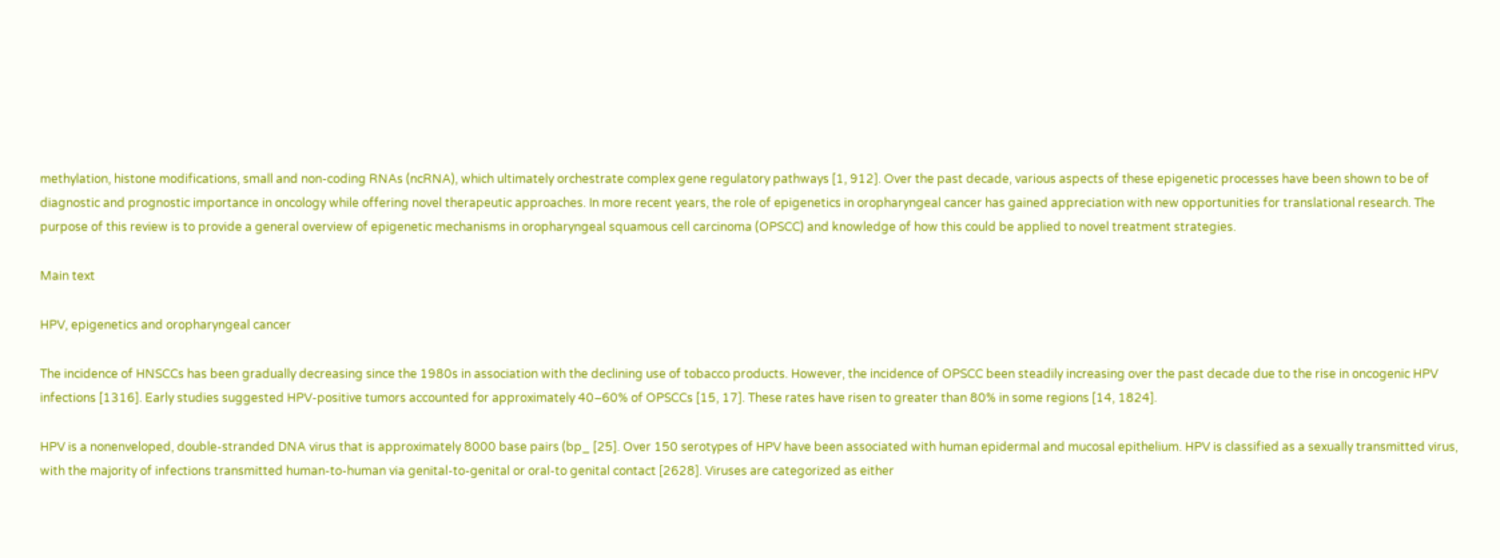methylation, histone modifications, small and non-coding RNAs (ncRNA), which ultimately orchestrate complex gene regulatory pathways [1, 912]. Over the past decade, various aspects of these epigenetic processes have been shown to be of diagnostic and prognostic importance in oncology while offering novel therapeutic approaches. In more recent years, the role of epigenetics in oropharyngeal cancer has gained appreciation with new opportunities for translational research. The purpose of this review is to provide a general overview of epigenetic mechanisms in oropharyngeal squamous cell carcinoma (OPSCC) and knowledge of how this could be applied to novel treatment strategies.

Main text

HPV, epigenetics and oropharyngeal cancer

The incidence of HNSCCs has been gradually decreasing since the 1980s in association with the declining use of tobacco products. However, the incidence of OPSCC been steadily increasing over the past decade due to the rise in oncogenic HPV infections [1316]. Early studies suggested HPV-positive tumors accounted for approximately 40–60% of OPSCCs [15, 17]. These rates have risen to greater than 80% in some regions [14, 1824].

HPV is a nonenveloped, double-stranded DNA virus that is approximately 8000 base pairs (bp_ [25]. Over 150 serotypes of HPV have been associated with human epidermal and mucosal epithelium. HPV is classified as a sexually transmitted virus, with the majority of infections transmitted human-to-human via genital-to-genital or oral-to genital contact [2628]. Viruses are categorized as either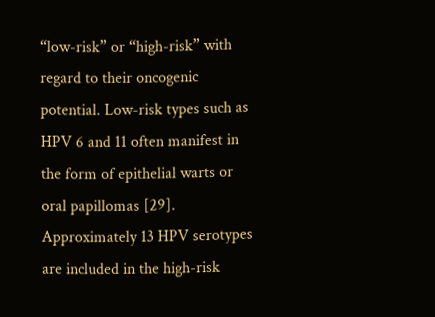“low-risk” or “high-risk” with regard to their oncogenic potential. Low-risk types such as HPV 6 and 11 often manifest in the form of epithelial warts or oral papillomas [29]. Approximately 13 HPV serotypes are included in the high-risk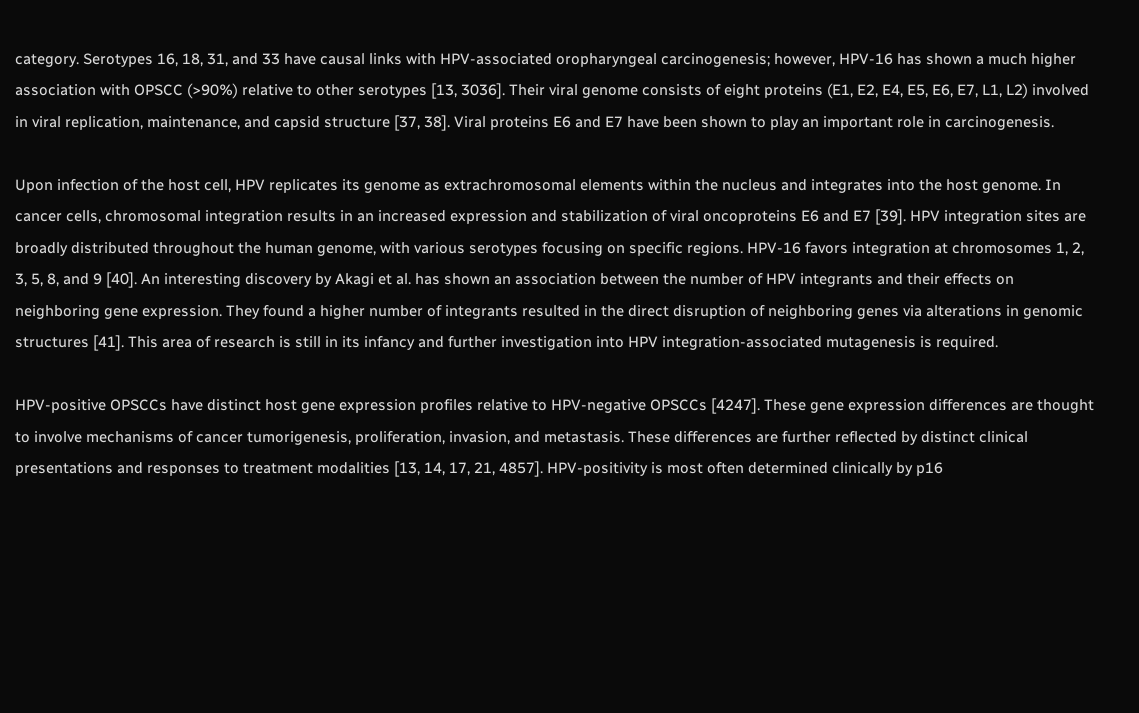category. Serotypes 16, 18, 31, and 33 have causal links with HPV-associated oropharyngeal carcinogenesis; however, HPV-16 has shown a much higher association with OPSCC (>90%) relative to other serotypes [13, 3036]. Their viral genome consists of eight proteins (E1, E2, E4, E5, E6, E7, L1, L2) involved in viral replication, maintenance, and capsid structure [37, 38]. Viral proteins E6 and E7 have been shown to play an important role in carcinogenesis.

Upon infection of the host cell, HPV replicates its genome as extrachromosomal elements within the nucleus and integrates into the host genome. In cancer cells, chromosomal integration results in an increased expression and stabilization of viral oncoproteins E6 and E7 [39]. HPV integration sites are broadly distributed throughout the human genome, with various serotypes focusing on specific regions. HPV-16 favors integration at chromosomes 1, 2, 3, 5, 8, and 9 [40]. An interesting discovery by Akagi et al. has shown an association between the number of HPV integrants and their effects on neighboring gene expression. They found a higher number of integrants resulted in the direct disruption of neighboring genes via alterations in genomic structures [41]. This area of research is still in its infancy and further investigation into HPV integration-associated mutagenesis is required.

HPV-positive OPSCCs have distinct host gene expression profiles relative to HPV-negative OPSCCs [4247]. These gene expression differences are thought to involve mechanisms of cancer tumorigenesis, proliferation, invasion, and metastasis. These differences are further reflected by distinct clinical presentations and responses to treatment modalities [13, 14, 17, 21, 4857]. HPV-positivity is most often determined clinically by p16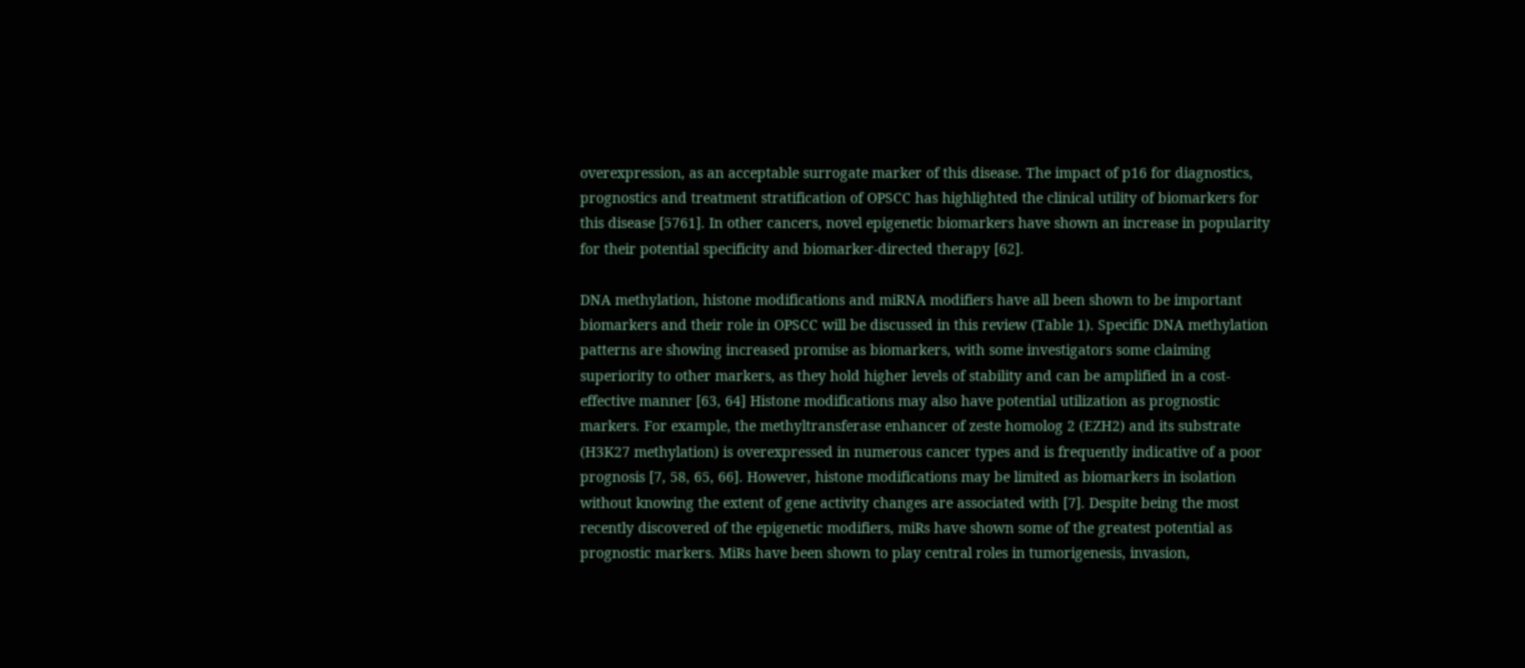overexpression, as an acceptable surrogate marker of this disease. The impact of p16 for diagnostics, prognostics and treatment stratification of OPSCC has highlighted the clinical utility of biomarkers for this disease [5761]. In other cancers, novel epigenetic biomarkers have shown an increase in popularity for their potential specificity and biomarker-directed therapy [62].

DNA methylation, histone modifications and miRNA modifiers have all been shown to be important biomarkers and their role in OPSCC will be discussed in this review (Table 1). Specific DNA methylation patterns are showing increased promise as biomarkers, with some investigators some claiming superiority to other markers, as they hold higher levels of stability and can be amplified in a cost-effective manner [63, 64] Histone modifications may also have potential utilization as prognostic markers. For example, the methyltransferase enhancer of zeste homolog 2 (EZH2) and its substrate (H3K27 methylation) is overexpressed in numerous cancer types and is frequently indicative of a poor prognosis [7, 58, 65, 66]. However, histone modifications may be limited as biomarkers in isolation without knowing the extent of gene activity changes are associated with [7]. Despite being the most recently discovered of the epigenetic modifiers, miRs have shown some of the greatest potential as prognostic markers. MiRs have been shown to play central roles in tumorigenesis, invasion,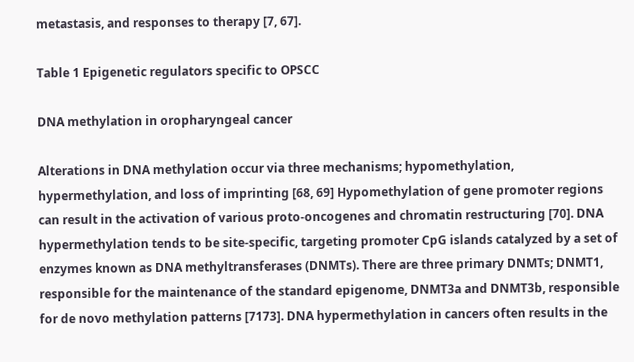metastasis, and responses to therapy [7, 67].

Table 1 Epigenetic regulators specific to OPSCC

DNA methylation in oropharyngeal cancer

Alterations in DNA methylation occur via three mechanisms; hypomethylation, hypermethylation, and loss of imprinting [68, 69] Hypomethylation of gene promoter regions can result in the activation of various proto-oncogenes and chromatin restructuring [70]. DNA hypermethylation tends to be site-specific, targeting promoter CpG islands catalyzed by a set of enzymes known as DNA methyltransferases (DNMTs). There are three primary DNMTs; DNMT1, responsible for the maintenance of the standard epigenome, DNMT3a and DNMT3b, responsible for de novo methylation patterns [7173]. DNA hypermethylation in cancers often results in the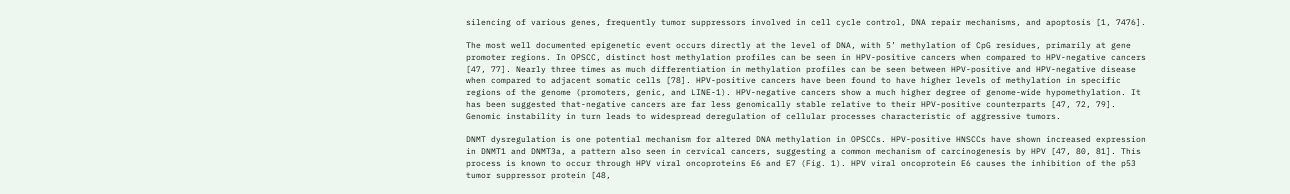silencing of various genes, frequently tumor suppressors involved in cell cycle control, DNA repair mechanisms, and apoptosis [1, 7476].

The most well documented epigenetic event occurs directly at the level of DNA, with 5’ methylation of CpG residues, primarily at gene promoter regions. In OPSCC, distinct host methylation profiles can be seen in HPV-positive cancers when compared to HPV-negative cancers [47, 77]. Nearly three times as much differentiation in methylation profiles can be seen between HPV-positive and HPV-negative disease when compared to adjacent somatic cells [78]. HPV-positive cancers have been found to have higher levels of methylation in specific regions of the genome (promoters, genic, and LINE-1). HPV-negative cancers show a much higher degree of genome-wide hypomethylation. It has been suggested that-negative cancers are far less genomically stable relative to their HPV-positive counterparts [47, 72, 79]. Genomic instability in turn leads to widespread deregulation of cellular processes characteristic of aggressive tumors.

DNMT dysregulation is one potential mechanism for altered DNA methylation in OPSCCs. HPV-positive HNSCCs have shown increased expression in DNMT1 and DNMT3a, a pattern also seen in cervical cancers, suggesting a common mechanism of carcinogenesis by HPV [47, 80, 81]. This process is known to occur through HPV viral oncoproteins E6 and E7 (Fig. 1). HPV viral oncoprotein E6 causes the inhibition of the p53 tumor suppressor protein [48,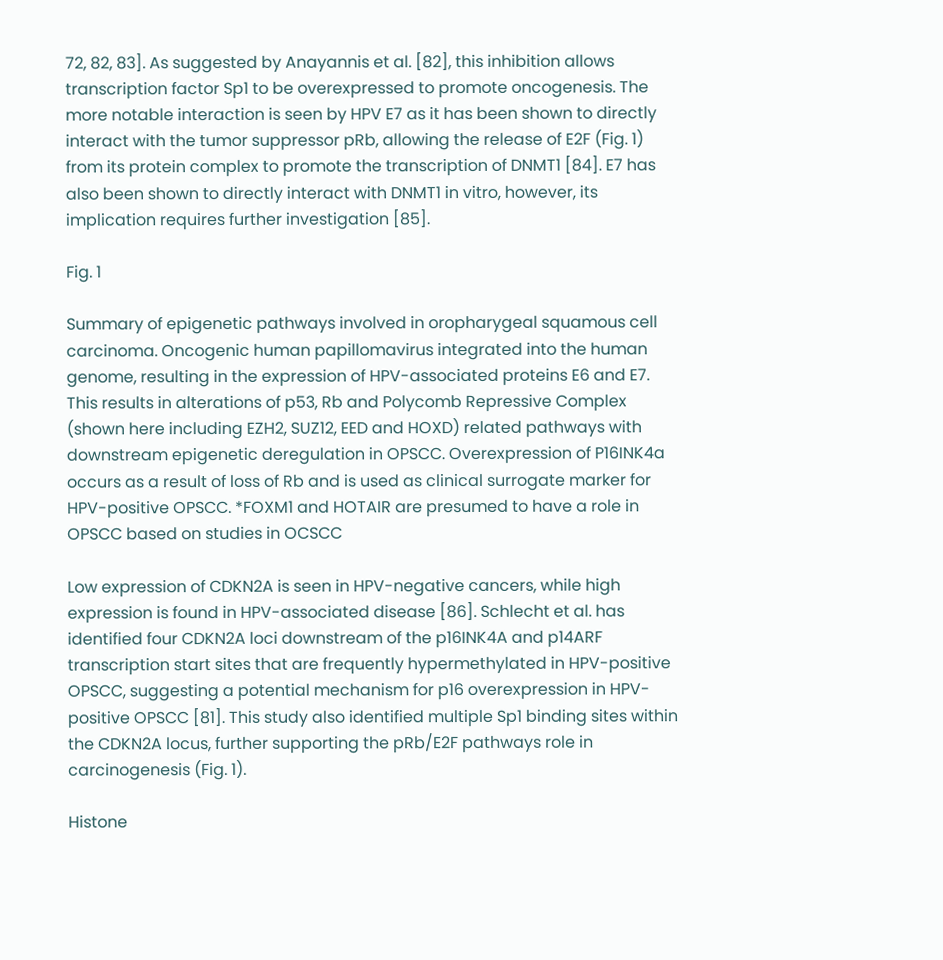72, 82, 83]. As suggested by Anayannis et al. [82], this inhibition allows transcription factor Sp1 to be overexpressed to promote oncogenesis. The more notable interaction is seen by HPV E7 as it has been shown to directly interact with the tumor suppressor pRb, allowing the release of E2F (Fig. 1) from its protein complex to promote the transcription of DNMT1 [84]. E7 has also been shown to directly interact with DNMT1 in vitro, however, its implication requires further investigation [85].

Fig. 1

Summary of epigenetic pathways involved in oropharygeal squamous cell carcinoma. Oncogenic human papillomavirus integrated into the human genome, resulting in the expression of HPV-associated proteins E6 and E7. This results in alterations of p53, Rb and Polycomb Repressive Complex (shown here including EZH2, SUZ12, EED and HOXD) related pathways with downstream epigenetic deregulation in OPSCC. Overexpression of P16INK4a occurs as a result of loss of Rb and is used as clinical surrogate marker for HPV-positive OPSCC. *FOXM1 and HOTAIR are presumed to have a role in OPSCC based on studies in OCSCC

Low expression of CDKN2A is seen in HPV-negative cancers, while high expression is found in HPV-associated disease [86]. Schlecht et al. has identified four CDKN2A loci downstream of the p16INK4A and p14ARF transcription start sites that are frequently hypermethylated in HPV-positive OPSCC, suggesting a potential mechanism for p16 overexpression in HPV-positive OPSCC [81]. This study also identified multiple Sp1 binding sites within the CDKN2A locus, further supporting the pRb/E2F pathways role in carcinogenesis (Fig. 1).

Histone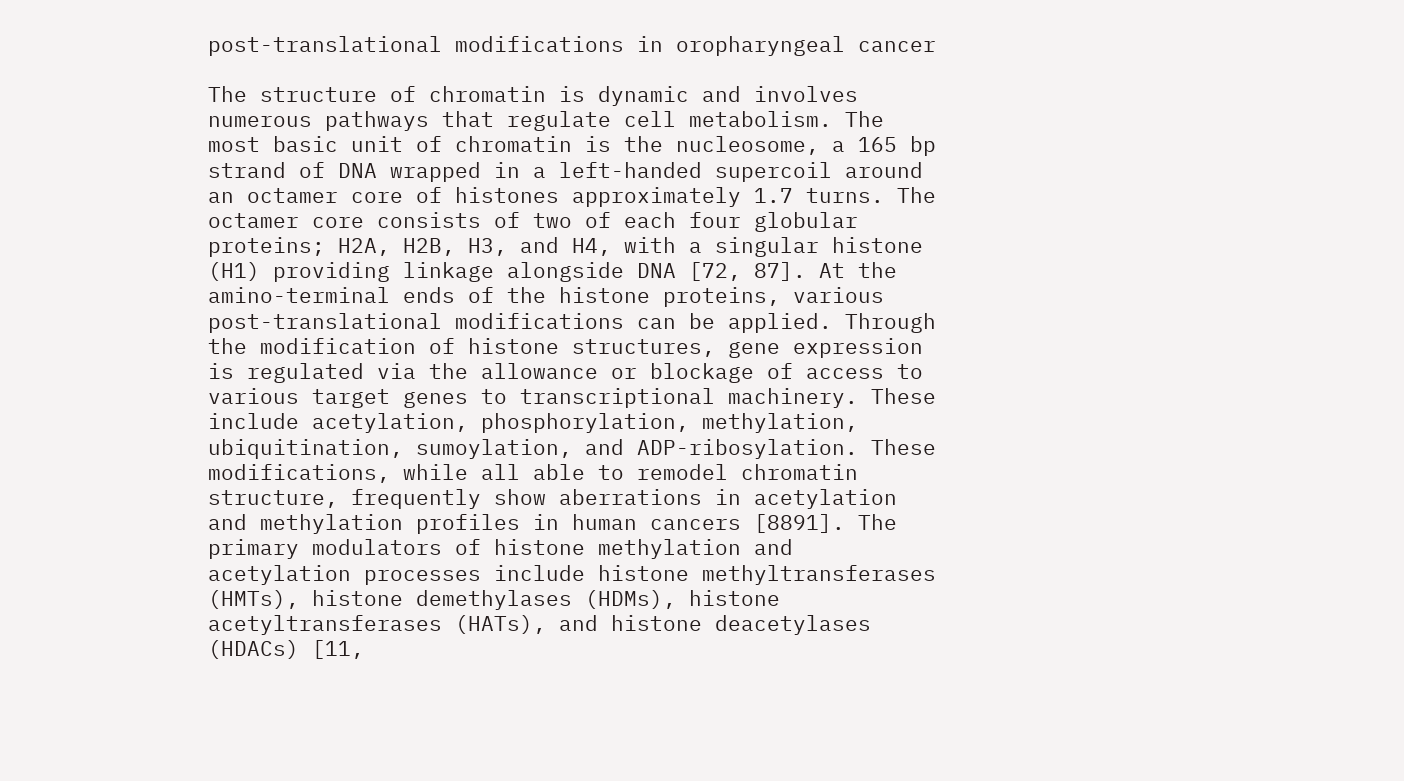post-translational modifications in oropharyngeal cancer

The structure of chromatin is dynamic and involves numerous pathways that regulate cell metabolism. The most basic unit of chromatin is the nucleosome, a 165 bp strand of DNA wrapped in a left-handed supercoil around an octamer core of histones approximately 1.7 turns. The octamer core consists of two of each four globular proteins; H2A, H2B, H3, and H4, with a singular histone (H1) providing linkage alongside DNA [72, 87]. At the amino-terminal ends of the histone proteins, various post-translational modifications can be applied. Through the modification of histone structures, gene expression is regulated via the allowance or blockage of access to various target genes to transcriptional machinery. These include acetylation, phosphorylation, methylation, ubiquitination, sumoylation, and ADP-ribosylation. These modifications, while all able to remodel chromatin structure, frequently show aberrations in acetylation and methylation profiles in human cancers [8891]. The primary modulators of histone methylation and acetylation processes include histone methyltransferases (HMTs), histone demethylases (HDMs), histone acetyltransferases (HATs), and histone deacetylases (HDACs) [11,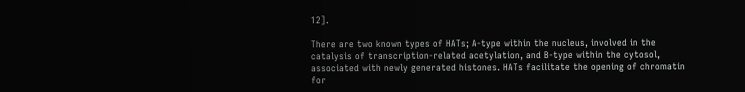12].

There are two known types of HATs; A-type within the nucleus, involved in the catalysis of transcription-related acetylation, and B-type within the cytosol, associated with newly generated histones. HATs facilitate the opening of chromatin for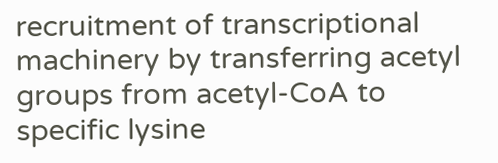recruitment of transcriptional machinery by transferring acetyl groups from acetyl-CoA to specific lysine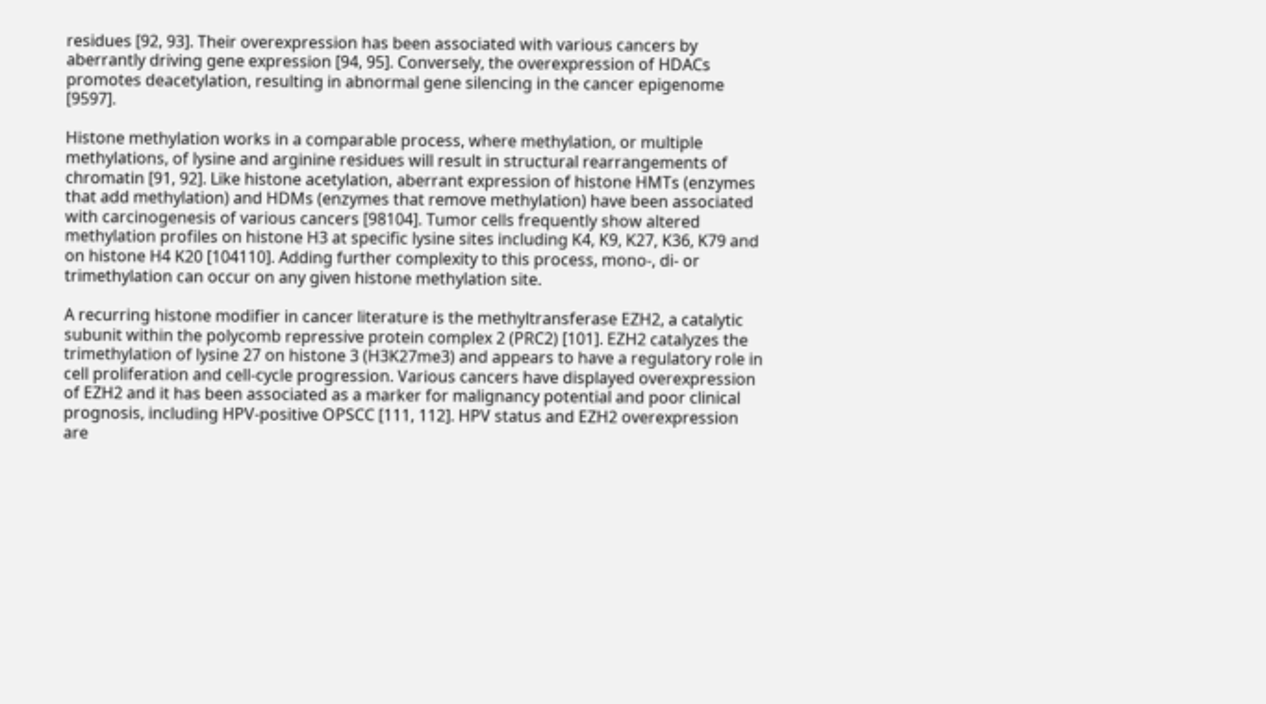residues [92, 93]. Their overexpression has been associated with various cancers by aberrantly driving gene expression [94, 95]. Conversely, the overexpression of HDACs promotes deacetylation, resulting in abnormal gene silencing in the cancer epigenome [9597].

Histone methylation works in a comparable process, where methylation, or multiple methylations, of lysine and arginine residues will result in structural rearrangements of chromatin [91, 92]. Like histone acetylation, aberrant expression of histone HMTs (enzymes that add methylation) and HDMs (enzymes that remove methylation) have been associated with carcinogenesis of various cancers [98104]. Tumor cells frequently show altered methylation profiles on histone H3 at specific lysine sites including K4, K9, K27, K36, K79 and on histone H4 K20 [104110]. Adding further complexity to this process, mono-, di- or trimethylation can occur on any given histone methylation site.

A recurring histone modifier in cancer literature is the methyltransferase EZH2, a catalytic subunit within the polycomb repressive protein complex 2 (PRC2) [101]. EZH2 catalyzes the trimethylation of lysine 27 on histone 3 (H3K27me3) and appears to have a regulatory role in cell proliferation and cell-cycle progression. Various cancers have displayed overexpression of EZH2 and it has been associated as a marker for malignancy potential and poor clinical prognosis, including HPV-positive OPSCC [111, 112]. HPV status and EZH2 overexpression are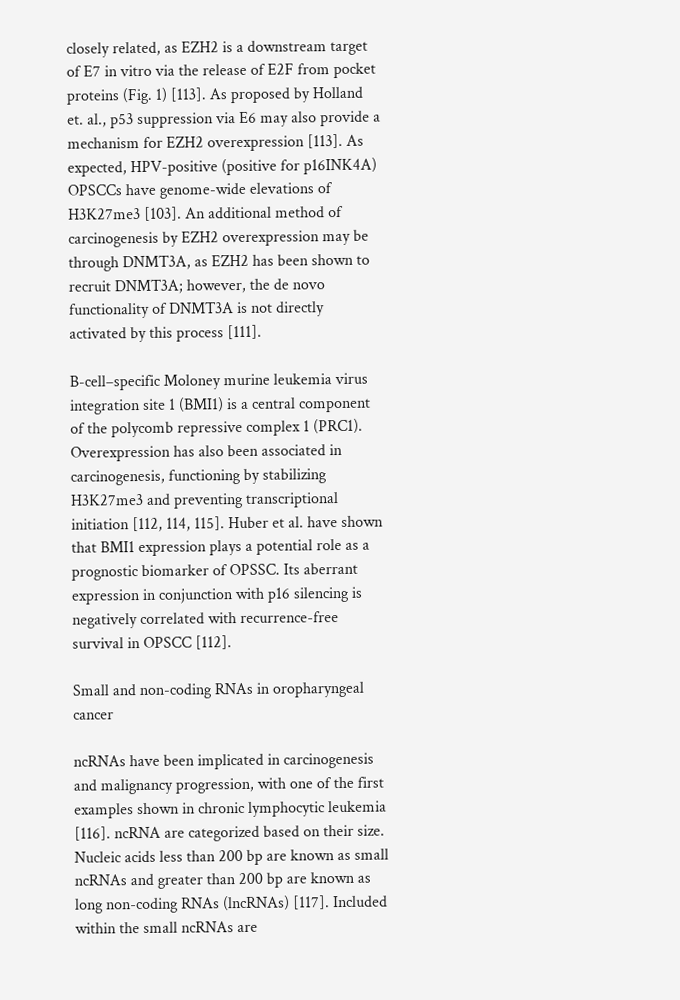closely related, as EZH2 is a downstream target of E7 in vitro via the release of E2F from pocket proteins (Fig. 1) [113]. As proposed by Holland et. al., p53 suppression via E6 may also provide a mechanism for EZH2 overexpression [113]. As expected, HPV-positive (positive for p16INK4A) OPSCCs have genome-wide elevations of H3K27me3 [103]. An additional method of carcinogenesis by EZH2 overexpression may be through DNMT3A, as EZH2 has been shown to recruit DNMT3A; however, the de novo functionality of DNMT3A is not directly activated by this process [111].

B-cell–specific Moloney murine leukemia virus integration site 1 (BMI1) is a central component of the polycomb repressive complex 1 (PRC1). Overexpression has also been associated in carcinogenesis, functioning by stabilizing H3K27me3 and preventing transcriptional initiation [112, 114, 115]. Huber et al. have shown that BMI1 expression plays a potential role as a prognostic biomarker of OPSSC. Its aberrant expression in conjunction with p16 silencing is negatively correlated with recurrence-free survival in OPSCC [112].

Small and non-coding RNAs in oropharyngeal cancer

ncRNAs have been implicated in carcinogenesis and malignancy progression, with one of the first examples shown in chronic lymphocytic leukemia [116]. ncRNA are categorized based on their size. Nucleic acids less than 200 bp are known as small ncRNAs and greater than 200 bp are known as long non-coding RNAs (lncRNAs) [117]. Included within the small ncRNAs are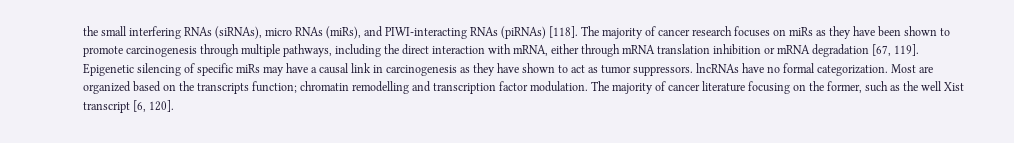the small interfering RNAs (siRNAs), micro RNAs (miRs), and PIWI-interacting RNAs (piRNAs) [118]. The majority of cancer research focuses on miRs as they have been shown to promote carcinogenesis through multiple pathways, including the direct interaction with mRNA, either through mRNA translation inhibition or mRNA degradation [67, 119]. Epigenetic silencing of specific miRs may have a causal link in carcinogenesis as they have shown to act as tumor suppressors. lncRNAs have no formal categorization. Most are organized based on the transcripts function; chromatin remodelling and transcription factor modulation. The majority of cancer literature focusing on the former, such as the well Xist transcript [6, 120].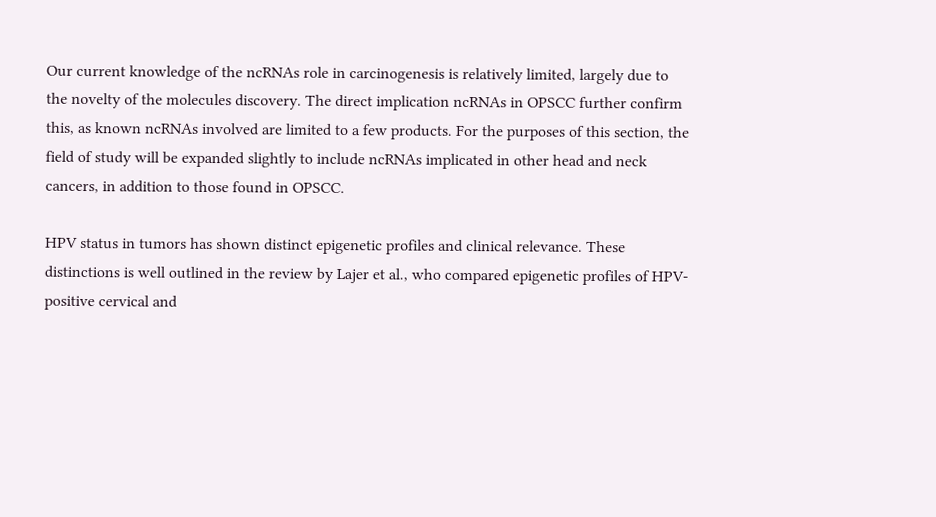Our current knowledge of the ncRNAs role in carcinogenesis is relatively limited, largely due to the novelty of the molecules discovery. The direct implication ncRNAs in OPSCC further confirm this, as known ncRNAs involved are limited to a few products. For the purposes of this section, the field of study will be expanded slightly to include ncRNAs implicated in other head and neck cancers, in addition to those found in OPSCC.

HPV status in tumors has shown distinct epigenetic profiles and clinical relevance. These distinctions is well outlined in the review by Lajer et al., who compared epigenetic profiles of HPV-positive cervical and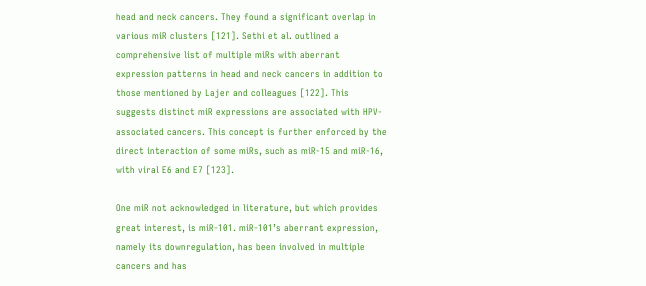head and neck cancers. They found a significant overlap in various miR clusters [121]. Sethi et al. outlined a comprehensive list of multiple miRs with aberrant expression patterns in head and neck cancers in addition to those mentioned by Lajer and colleagues [122]. This suggests distinct miR expressions are associated with HPV-associated cancers. This concept is further enforced by the direct interaction of some miRs, such as miR-15 and miR-16, with viral E6 and E7 [123].

One miR not acknowledged in literature, but which provides great interest, is miR-101. miR-101’s aberrant expression, namely its downregulation, has been involved in multiple cancers and has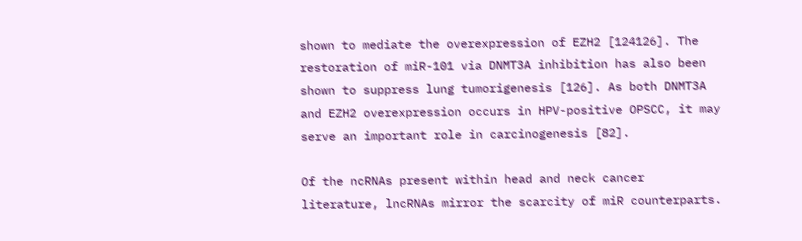shown to mediate the overexpression of EZH2 [124126]. The restoration of miR-101 via DNMT3A inhibition has also been shown to suppress lung tumorigenesis [126]. As both DNMT3A and EZH2 overexpression occurs in HPV-positive OPSCC, it may serve an important role in carcinogenesis [82].

Of the ncRNAs present within head and neck cancer literature, lncRNAs mirror the scarcity of miR counterparts.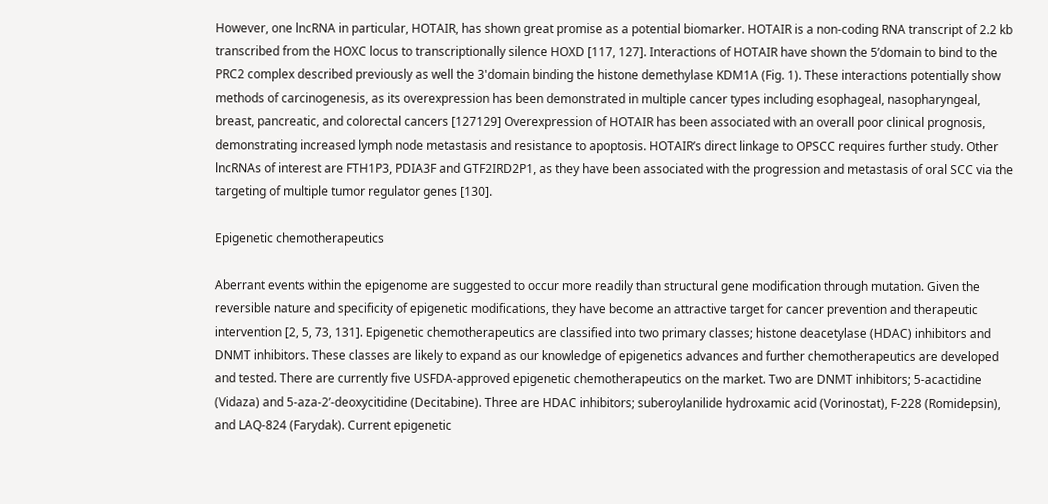However, one lncRNA in particular, HOTAIR, has shown great promise as a potential biomarker. HOTAIR is a non-coding RNA transcript of 2.2 kb transcribed from the HOXC locus to transcriptionally silence HOXD [117, 127]. Interactions of HOTAIR have shown the 5’domain to bind to the PRC2 complex described previously as well the 3'domain binding the histone demethylase KDM1A (Fig. 1). These interactions potentially show methods of carcinogenesis, as its overexpression has been demonstrated in multiple cancer types including esophageal, nasopharyngeal, breast, pancreatic, and colorectal cancers [127129] Overexpression of HOTAIR has been associated with an overall poor clinical prognosis, demonstrating increased lymph node metastasis and resistance to apoptosis. HOTAIR’s direct linkage to OPSCC requires further study. Other lncRNAs of interest are FTH1P3, PDIA3F and GTF2IRD2P1, as they have been associated with the progression and metastasis of oral SCC via the targeting of multiple tumor regulator genes [130].

Epigenetic chemotherapeutics

Aberrant events within the epigenome are suggested to occur more readily than structural gene modification through mutation. Given the reversible nature and specificity of epigenetic modifications, they have become an attractive target for cancer prevention and therapeutic intervention [2, 5, 73, 131]. Epigenetic chemotherapeutics are classified into two primary classes; histone deacetylase (HDAC) inhibitors and DNMT inhibitors. These classes are likely to expand as our knowledge of epigenetics advances and further chemotherapeutics are developed and tested. There are currently five USFDA-approved epigenetic chemotherapeutics on the market. Two are DNMT inhibitors; 5-acactidine (Vidaza) and 5-aza-2’-deoxycitidine (Decitabine). Three are HDAC inhibitors; suberoylanilide hydroxamic acid (Vorinostat), F-228 (Romidepsin), and LAQ-824 (Farydak). Current epigenetic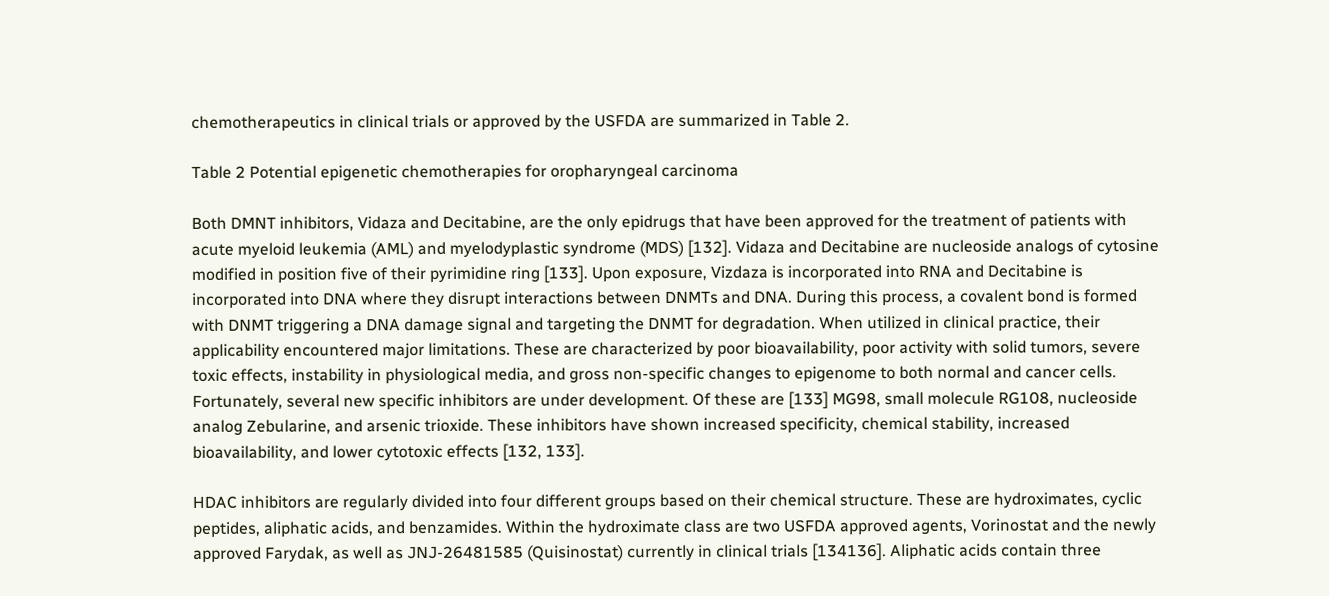chemotherapeutics in clinical trials or approved by the USFDA are summarized in Table 2.

Table 2 Potential epigenetic chemotherapies for oropharyngeal carcinoma

Both DMNT inhibitors, Vidaza and Decitabine, are the only epidrugs that have been approved for the treatment of patients with acute myeloid leukemia (AML) and myelodyplastic syndrome (MDS) [132]. Vidaza and Decitabine are nucleoside analogs of cytosine modified in position five of their pyrimidine ring [133]. Upon exposure, Vizdaza is incorporated into RNA and Decitabine is incorporated into DNA where they disrupt interactions between DNMTs and DNA. During this process, a covalent bond is formed with DNMT triggering a DNA damage signal and targeting the DNMT for degradation. When utilized in clinical practice, their applicability encountered major limitations. These are characterized by poor bioavailability, poor activity with solid tumors, severe toxic effects, instability in physiological media, and gross non-specific changes to epigenome to both normal and cancer cells. Fortunately, several new specific inhibitors are under development. Of these are [133] MG98, small molecule RG108, nucleoside analog Zebularine, and arsenic trioxide. These inhibitors have shown increased specificity, chemical stability, increased bioavailability, and lower cytotoxic effects [132, 133].

HDAC inhibitors are regularly divided into four different groups based on their chemical structure. These are hydroximates, cyclic peptides, aliphatic acids, and benzamides. Within the hydroximate class are two USFDA approved agents, Vorinostat and the newly approved Farydak, as well as JNJ-26481585 (Quisinostat) currently in clinical trials [134136]. Aliphatic acids contain three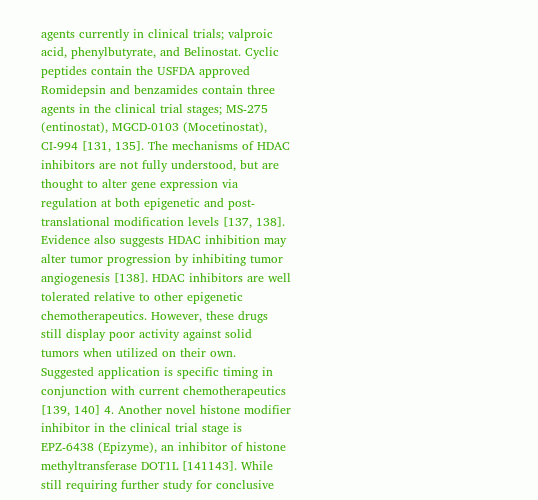agents currently in clinical trials; valproic acid, phenylbutyrate, and Belinostat. Cyclic peptides contain the USFDA approved Romidepsin and benzamides contain three agents in the clinical trial stages; MS-275 (entinostat), MGCD-0103 (Mocetinostat), CI-994 [131, 135]. The mechanisms of HDAC inhibitors are not fully understood, but are thought to alter gene expression via regulation at both epigenetic and post-translational modification levels [137, 138]. Evidence also suggests HDAC inhibition may alter tumor progression by inhibiting tumor angiogenesis [138]. HDAC inhibitors are well tolerated relative to other epigenetic chemotherapeutics. However, these drugs still display poor activity against solid tumors when utilized on their own. Suggested application is specific timing in conjunction with current chemotherapeutics [139, 140] 4. Another novel histone modifier inhibitor in the clinical trial stage is EPZ-6438 (Epizyme), an inhibitor of histone methyltransferase DOT1L [141143]. While still requiring further study for conclusive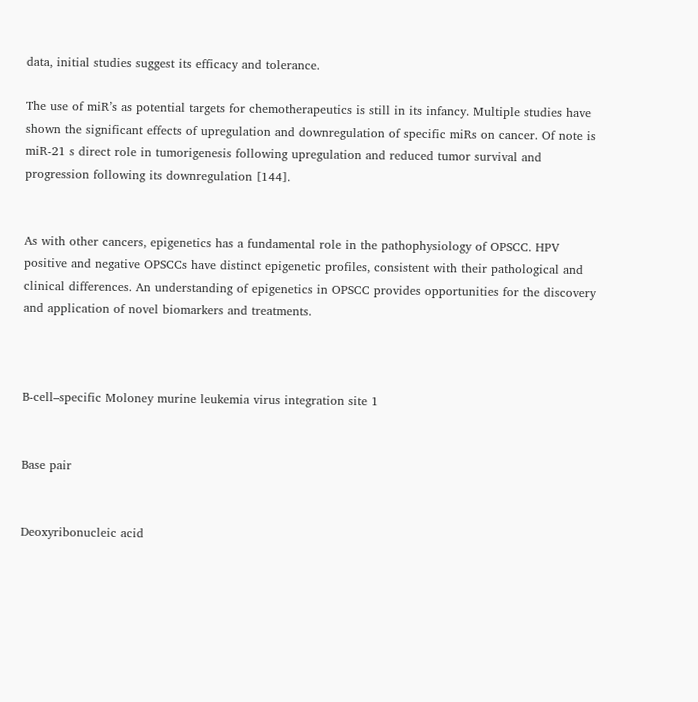data, initial studies suggest its efficacy and tolerance.

The use of miR’s as potential targets for chemotherapeutics is still in its infancy. Multiple studies have shown the significant effects of upregulation and downregulation of specific miRs on cancer. Of note is miR-21 s direct role in tumorigenesis following upregulation and reduced tumor survival and progression following its downregulation [144].


As with other cancers, epigenetics has a fundamental role in the pathophysiology of OPSCC. HPV positive and negative OPSCCs have distinct epigenetic profiles, consistent with their pathological and clinical differences. An understanding of epigenetics in OPSCC provides opportunities for the discovery and application of novel biomarkers and treatments.



B-cell–specific Moloney murine leukemia virus integration site 1


Base pair


Deoxyribonucleic acid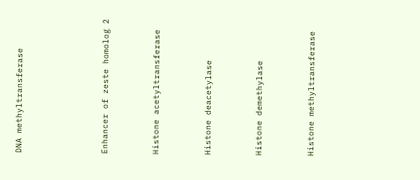DNA methyltransferase




Enhancer of zeste homolog 2


Histone acetyltransferase


Histone deacetylase


Histone demethylase


Histone methyltransferase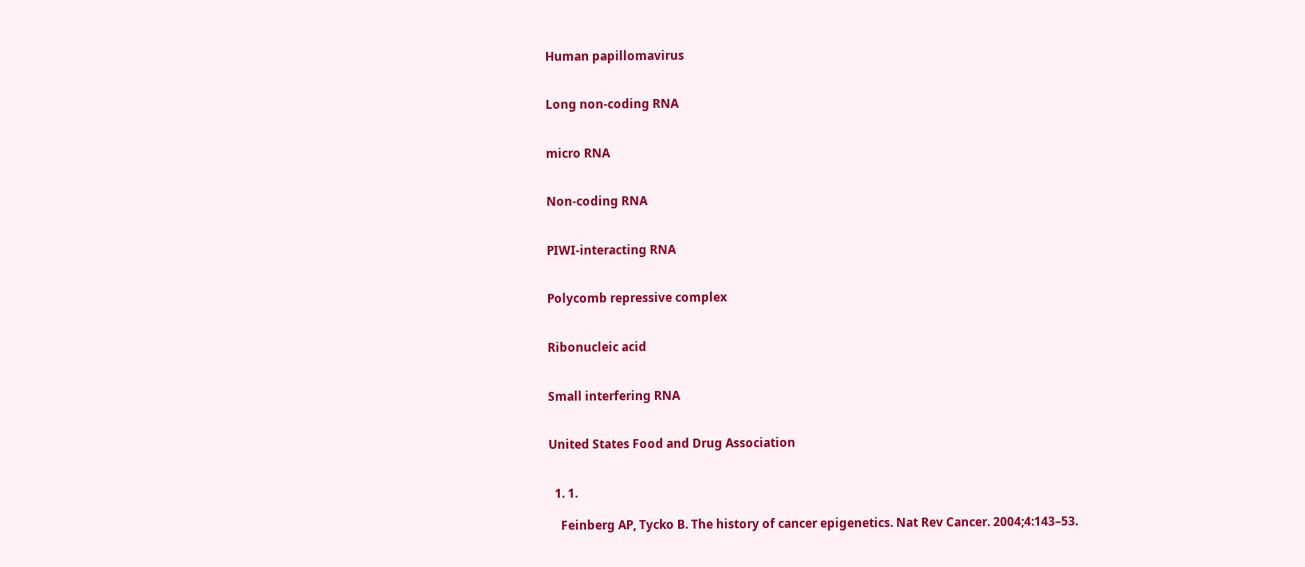Human papillomavirus


Long non-coding RNA


micro RNA


Non-coding RNA


PIWI-interacting RNA


Polycomb repressive complex


Ribonucleic acid


Small interfering RNA


United States Food and Drug Association


  1. 1.

    Feinberg AP, Tycko B. The history of cancer epigenetics. Nat Rev Cancer. 2004;4:143–53.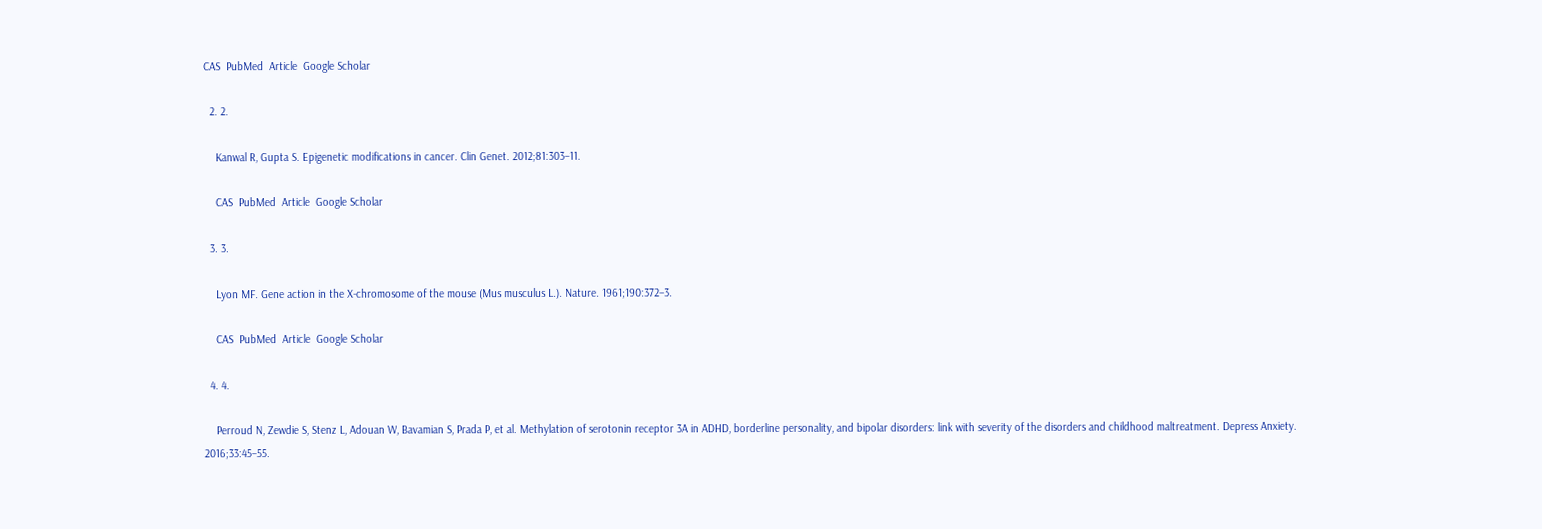CAS  PubMed  Article  Google Scholar

  2. 2.

    Kanwal R, Gupta S. Epigenetic modifications in cancer. Clin Genet. 2012;81:303–11.

    CAS  PubMed  Article  Google Scholar

  3. 3.

    Lyon MF. Gene action in the X-chromosome of the mouse (Mus musculus L.). Nature. 1961;190:372–3.

    CAS  PubMed  Article  Google Scholar

  4. 4.

    Perroud N, Zewdie S, Stenz L, Adouan W, Bavamian S, Prada P, et al. Methylation of serotonin receptor 3A in ADHD, borderline personality, and bipolar disorders: link with severity of the disorders and childhood maltreatment. Depress Anxiety. 2016;33:45–55.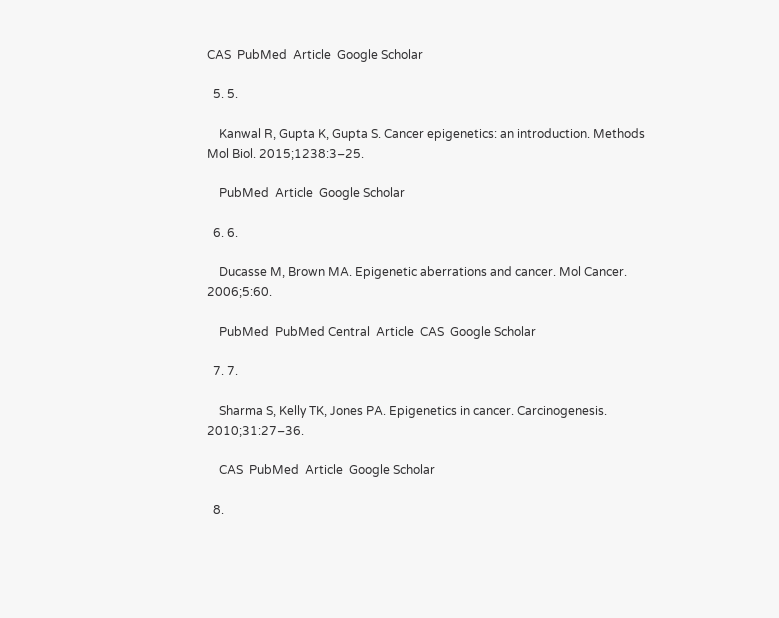CAS  PubMed  Article  Google Scholar

  5. 5.

    Kanwal R, Gupta K, Gupta S. Cancer epigenetics: an introduction. Methods Mol Biol. 2015;1238:3–25.

    PubMed  Article  Google Scholar

  6. 6.

    Ducasse M, Brown MA. Epigenetic aberrations and cancer. Mol Cancer. 2006;5:60.

    PubMed  PubMed Central  Article  CAS  Google Scholar

  7. 7.

    Sharma S, Kelly TK, Jones PA. Epigenetics in cancer. Carcinogenesis. 2010;31:27–36.

    CAS  PubMed  Article  Google Scholar

  8.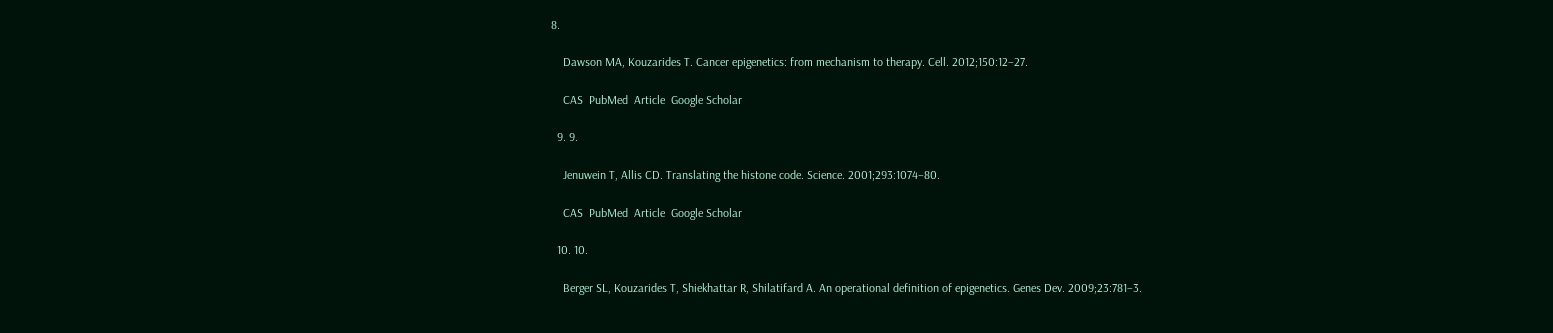8.

    Dawson MA, Kouzarides T. Cancer epigenetics: from mechanism to therapy. Cell. 2012;150:12–27.

    CAS  PubMed  Article  Google Scholar

  9. 9.

    Jenuwein T, Allis CD. Translating the histone code. Science. 2001;293:1074–80.

    CAS  PubMed  Article  Google Scholar

  10. 10.

    Berger SL, Kouzarides T, Shiekhattar R, Shilatifard A. An operational definition of epigenetics. Genes Dev. 2009;23:781–3.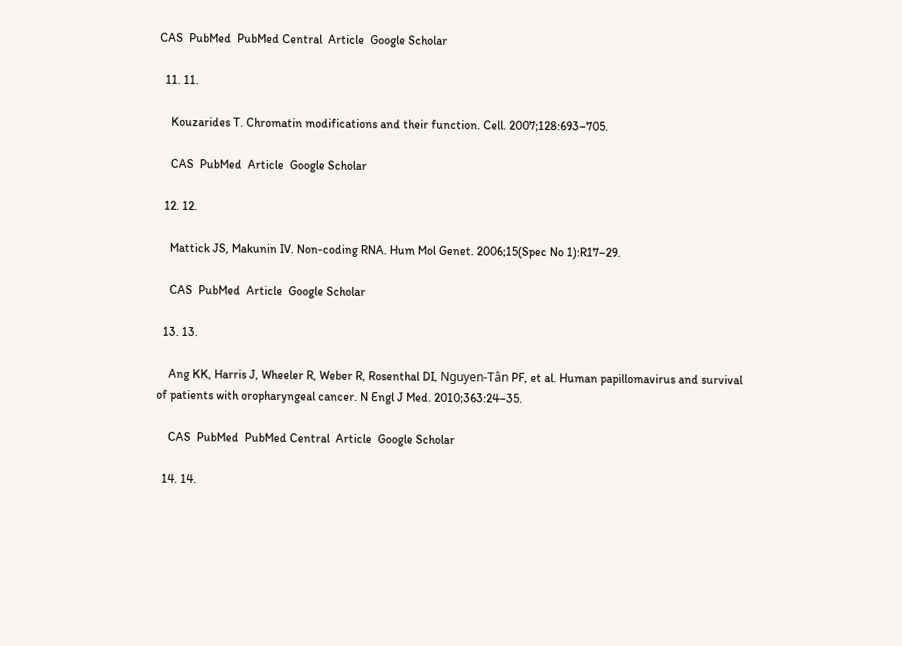CAS  PubMed  PubMed Central  Article  Google Scholar

  11. 11.

    Kouzarides T. Chromatin modifications and their function. Cell. 2007;128:693–705.

    CAS  PubMed  Article  Google Scholar

  12. 12.

    Mattick JS, Makunin IV. Non-coding RNA. Hum Mol Genet. 2006;15(Spec No 1):R17–29.

    CAS  PubMed  Article  Google Scholar

  13. 13.

    Ang KK, Harris J, Wheeler R, Weber R, Rosenthal DI, Nguyen-Tân PF, et al. Human papillomavirus and survival of patients with oropharyngeal cancer. N Engl J Med. 2010;363:24–35.

    CAS  PubMed  PubMed Central  Article  Google Scholar

  14. 14.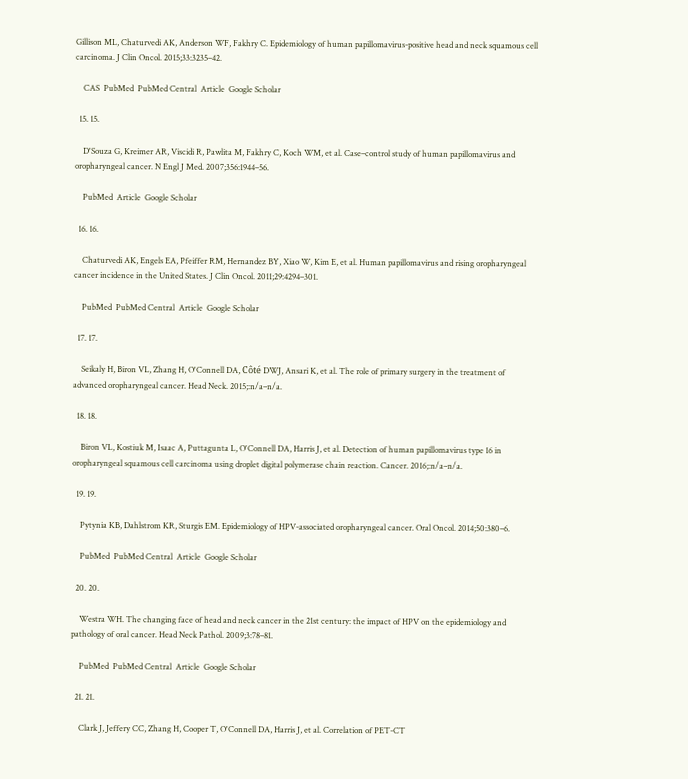Gillison ML, Chaturvedi AK, Anderson WF, Fakhry C. Epidemiology of human papillomavirus-positive head and neck squamous cell carcinoma. J Clin Oncol. 2015;33:3235–42.

    CAS  PubMed  PubMed Central  Article  Google Scholar

  15. 15.

    D'Souza G, Kreimer AR, Viscidi R, Pawlita M, Fakhry C, Koch WM, et al. Case–control study of human papillomavirus and oropharyngeal cancer. N Engl J Med. 2007;356:1944–56.

    PubMed  Article  Google Scholar

  16. 16.

    Chaturvedi AK, Engels EA, Pfeiffer RM, Hernandez BY, Xiao W, Kim E, et al. Human papillomavirus and rising oropharyngeal cancer incidence in the United States. J Clin Oncol. 2011;29:4294–301.

    PubMed  PubMed Central  Article  Google Scholar

  17. 17.

    Seikaly H, Biron VL, Zhang H, O'Connell DA, Côté DWJ, Ansari K, et al. The role of primary surgery in the treatment of advanced oropharyngeal cancer. Head Neck. 2015;:n/a–n/a.

  18. 18.

    Biron VL, Kostiuk M, Isaac A, Puttagunta L, O'Connell DA, Harris J, et al. Detection of human papillomavirus type 16 in oropharyngeal squamous cell carcinoma using droplet digital polymerase chain reaction. Cancer. 2016;:n/a–n/a.

  19. 19.

    Pytynia KB, Dahlstrom KR, Sturgis EM. Epidemiology of HPV-associated oropharyngeal cancer. Oral Oncol. 2014;50:380–6.

    PubMed  PubMed Central  Article  Google Scholar

  20. 20.

    Westra WH. The changing face of head and neck cancer in the 21st century: the impact of HPV on the epidemiology and pathology of oral cancer. Head Neck Pathol. 2009;3:78–81.

    PubMed  PubMed Central  Article  Google Scholar

  21. 21.

    Clark J, Jeffery CC, Zhang H, Cooper T, O'Connell DA, Harris J, et al. Correlation of PET-CT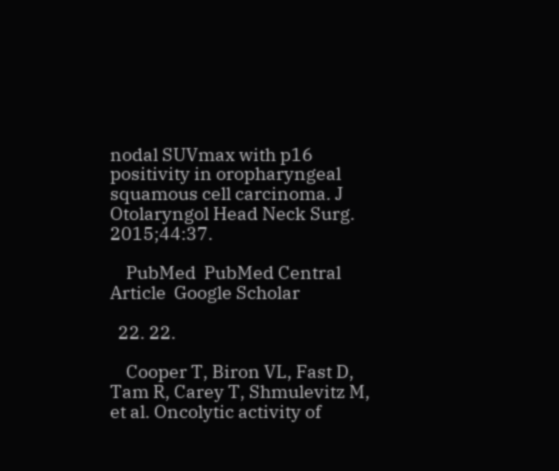nodal SUVmax with p16 positivity in oropharyngeal squamous cell carcinoma. J Otolaryngol Head Neck Surg. 2015;44:37.

    PubMed  PubMed Central  Article  Google Scholar

  22. 22.

    Cooper T, Biron VL, Fast D, Tam R, Carey T, Shmulevitz M, et al. Oncolytic activity of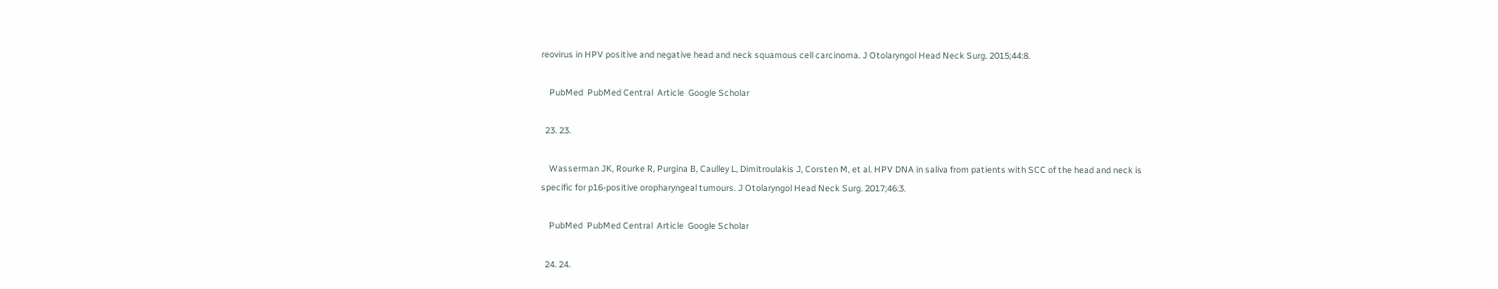reovirus in HPV positive and negative head and neck squamous cell carcinoma. J Otolaryngol Head Neck Surg. 2015;44:8.

    PubMed  PubMed Central  Article  Google Scholar

  23. 23.

    Wasserman JK, Rourke R, Purgina B, Caulley L, Dimitroulakis J, Corsten M, et al. HPV DNA in saliva from patients with SCC of the head and neck is specific for p16-positive oropharyngeal tumours. J Otolaryngol Head Neck Surg. 2017;46:3.

    PubMed  PubMed Central  Article  Google Scholar

  24. 24.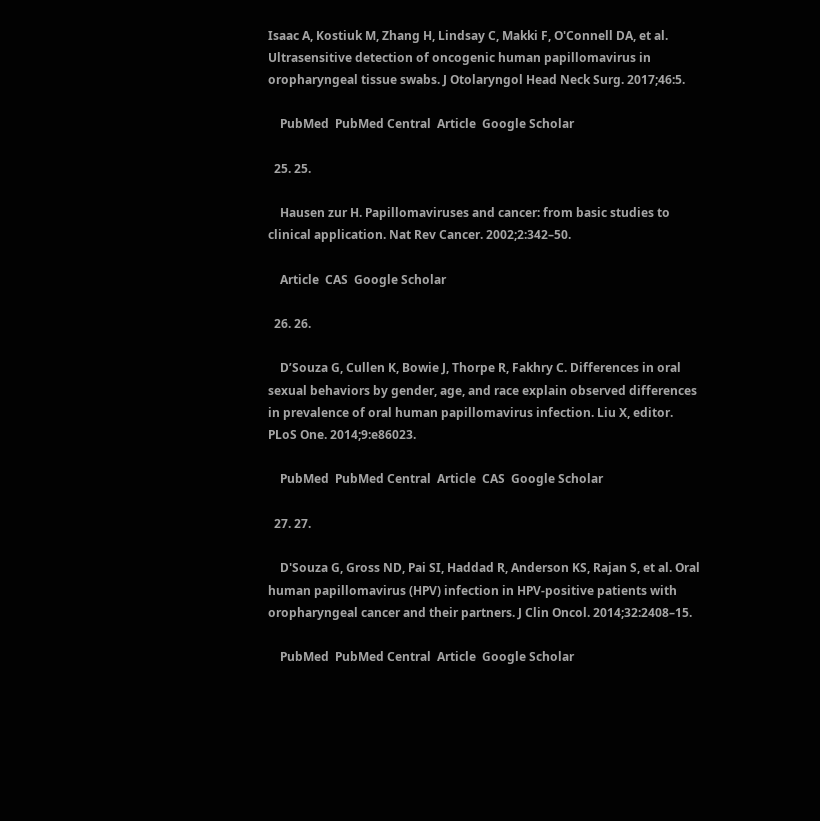Isaac A, Kostiuk M, Zhang H, Lindsay C, Makki F, O'Connell DA, et al. Ultrasensitive detection of oncogenic human papillomavirus in oropharyngeal tissue swabs. J Otolaryngol Head Neck Surg. 2017;46:5.

    PubMed  PubMed Central  Article  Google Scholar

  25. 25.

    Hausen zur H. Papillomaviruses and cancer: from basic studies to clinical application. Nat Rev Cancer. 2002;2:342–50.

    Article  CAS  Google Scholar

  26. 26.

    D’Souza G, Cullen K, Bowie J, Thorpe R, Fakhry C. Differences in oral sexual behaviors by gender, age, and race explain observed differences in prevalence of oral human papillomavirus infection. Liu X, editor. PLoS One. 2014;9:e86023.

    PubMed  PubMed Central  Article  CAS  Google Scholar

  27. 27.

    D'Souza G, Gross ND, Pai SI, Haddad R, Anderson KS, Rajan S, et al. Oral human papillomavirus (HPV) infection in HPV-positive patients with oropharyngeal cancer and their partners. J Clin Oncol. 2014;32:2408–15.

    PubMed  PubMed Central  Article  Google Scholar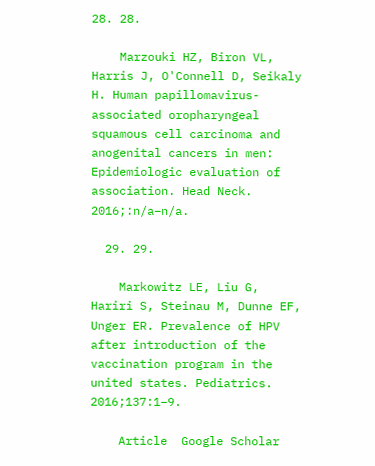28. 28.

    Marzouki HZ, Biron VL, Harris J, O'Connell D, Seikaly H. Human papillomavirus-associated oropharyngeal squamous cell carcinoma and anogenital cancers in men: Epidemiologic evaluation of association. Head Neck. 2016;:n/a–n/a.

  29. 29.

    Markowitz LE, Liu G, Hariri S, Steinau M, Dunne EF, Unger ER. Prevalence of HPV after introduction of the vaccination program in the united states. Pediatrics. 2016;137:1–9.

    Article  Google Scholar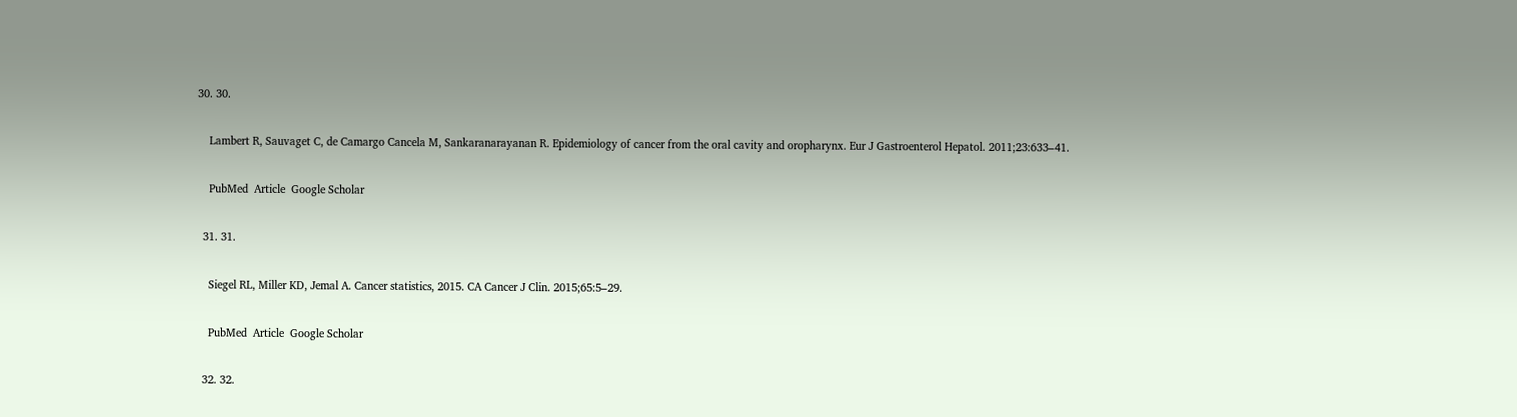30. 30.

    Lambert R, Sauvaget C, de Camargo Cancela M, Sankaranarayanan R. Epidemiology of cancer from the oral cavity and oropharynx. Eur J Gastroenterol Hepatol. 2011;23:633–41.

    PubMed  Article  Google Scholar

  31. 31.

    Siegel RL, Miller KD, Jemal A. Cancer statistics, 2015. CA Cancer J Clin. 2015;65:5–29.

    PubMed  Article  Google Scholar

  32. 32.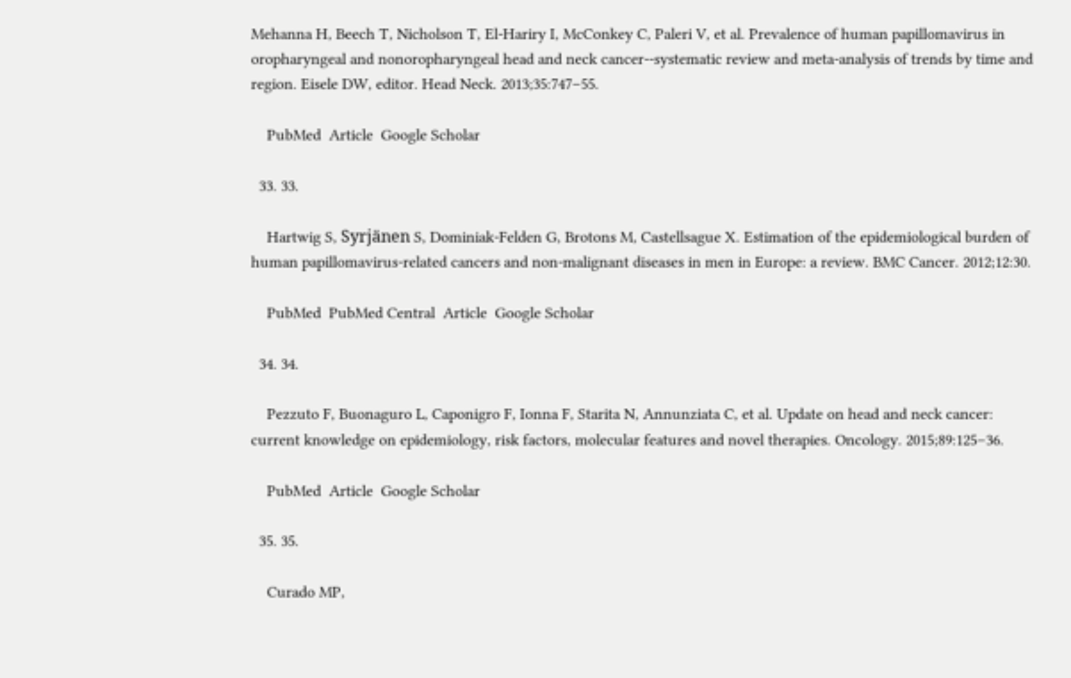Mehanna H, Beech T, Nicholson T, El-Hariry I, McConkey C, Paleri V, et al. Prevalence of human papillomavirus in oropharyngeal and nonoropharyngeal head and neck cancer--systematic review and meta-analysis of trends by time and region. Eisele DW, editor. Head Neck. 2013;35:747–55.

    PubMed  Article  Google Scholar

  33. 33.

    Hartwig S, Syrjänen S, Dominiak-Felden G, Brotons M, Castellsague X. Estimation of the epidemiological burden of human papillomavirus-related cancers and non-malignant diseases in men in Europe: a review. BMC Cancer. 2012;12:30.

    PubMed  PubMed Central  Article  Google Scholar

  34. 34.

    Pezzuto F, Buonaguro L, Caponigro F, Ionna F, Starita N, Annunziata C, et al. Update on head and neck cancer: current knowledge on epidemiology, risk factors, molecular features and novel therapies. Oncology. 2015;89:125–36.

    PubMed  Article  Google Scholar

  35. 35.

    Curado MP,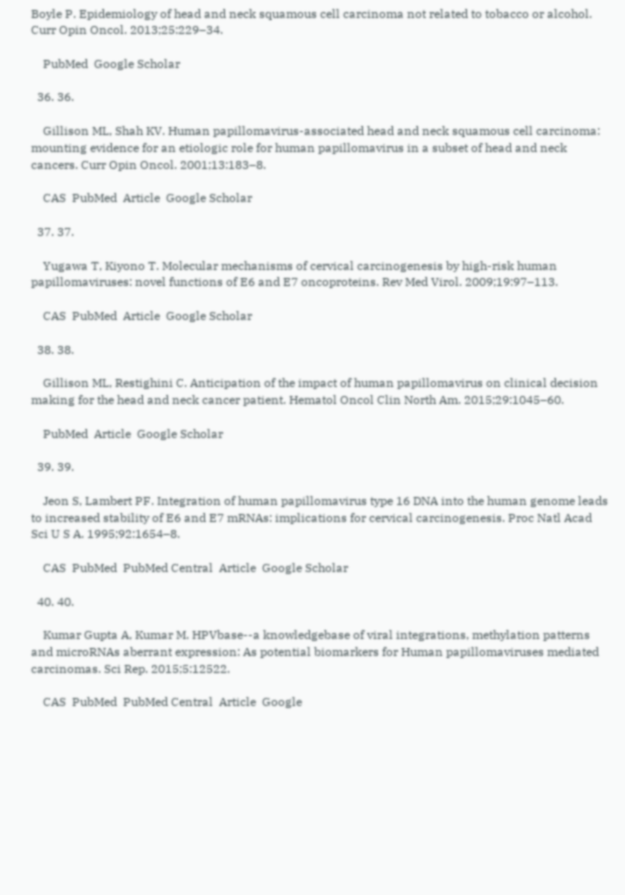Boyle P. Epidemiology of head and neck squamous cell carcinoma not related to tobacco or alcohol. Curr Opin Oncol. 2013;25:229–34.

    PubMed  Google Scholar

  36. 36.

    Gillison ML, Shah KV. Human papillomavirus-associated head and neck squamous cell carcinoma: mounting evidence for an etiologic role for human papillomavirus in a subset of head and neck cancers. Curr Opin Oncol. 2001;13:183–8.

    CAS  PubMed  Article  Google Scholar

  37. 37.

    Yugawa T, Kiyono T. Molecular mechanisms of cervical carcinogenesis by high-risk human papillomaviruses: novel functions of E6 and E7 oncoproteins. Rev Med Virol. 2009;19:97–113.

    CAS  PubMed  Article  Google Scholar

  38. 38.

    Gillison ML, Restighini C. Anticipation of the impact of human papillomavirus on clinical decision making for the head and neck cancer patient. Hematol Oncol Clin North Am. 2015;29:1045–60.

    PubMed  Article  Google Scholar

  39. 39.

    Jeon S, Lambert PF. Integration of human papillomavirus type 16 DNA into the human genome leads to increased stability of E6 and E7 mRNAs: implications for cervical carcinogenesis. Proc Natl Acad Sci U S A. 1995;92:1654–8.

    CAS  PubMed  PubMed Central  Article  Google Scholar

  40. 40.

    Kumar Gupta A, Kumar M. HPVbase--a knowledgebase of viral integrations, methylation patterns and microRNAs aberrant expression: As potential biomarkers for Human papillomaviruses mediated carcinomas. Sci Rep. 2015;5:12522.

    CAS  PubMed  PubMed Central  Article  Google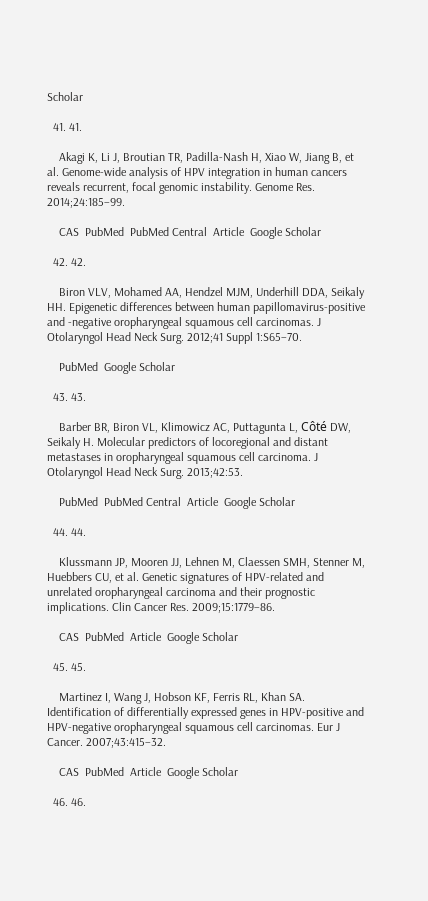Scholar

  41. 41.

    Akagi K, Li J, Broutian TR, Padilla-Nash H, Xiao W, Jiang B, et al. Genome-wide analysis of HPV integration in human cancers reveals recurrent, focal genomic instability. Genome Res. 2014;24:185–99.

    CAS  PubMed  PubMed Central  Article  Google Scholar

  42. 42.

    Biron VLV, Mohamed AA, Hendzel MJM, Underhill DDA, Seikaly HH. Epigenetic differences between human papillomavirus-positive and -negative oropharyngeal squamous cell carcinomas. J Otolaryngol Head Neck Surg. 2012;41 Suppl 1:S65–70.

    PubMed  Google Scholar

  43. 43.

    Barber BR, Biron VL, Klimowicz AC, Puttagunta L, Côté DW, Seikaly H. Molecular predictors of locoregional and distant metastases in oropharyngeal squamous cell carcinoma. J Otolaryngol Head Neck Surg. 2013;42:53.

    PubMed  PubMed Central  Article  Google Scholar

  44. 44.

    Klussmann JP, Mooren JJ, Lehnen M, Claessen SMH, Stenner M, Huebbers CU, et al. Genetic signatures of HPV-related and unrelated oropharyngeal carcinoma and their prognostic implications. Clin Cancer Res. 2009;15:1779–86.

    CAS  PubMed  Article  Google Scholar

  45. 45.

    Martinez I, Wang J, Hobson KF, Ferris RL, Khan SA. Identification of differentially expressed genes in HPV-positive and HPV-negative oropharyngeal squamous cell carcinomas. Eur J Cancer. 2007;43:415–32.

    CAS  PubMed  Article  Google Scholar

  46. 46.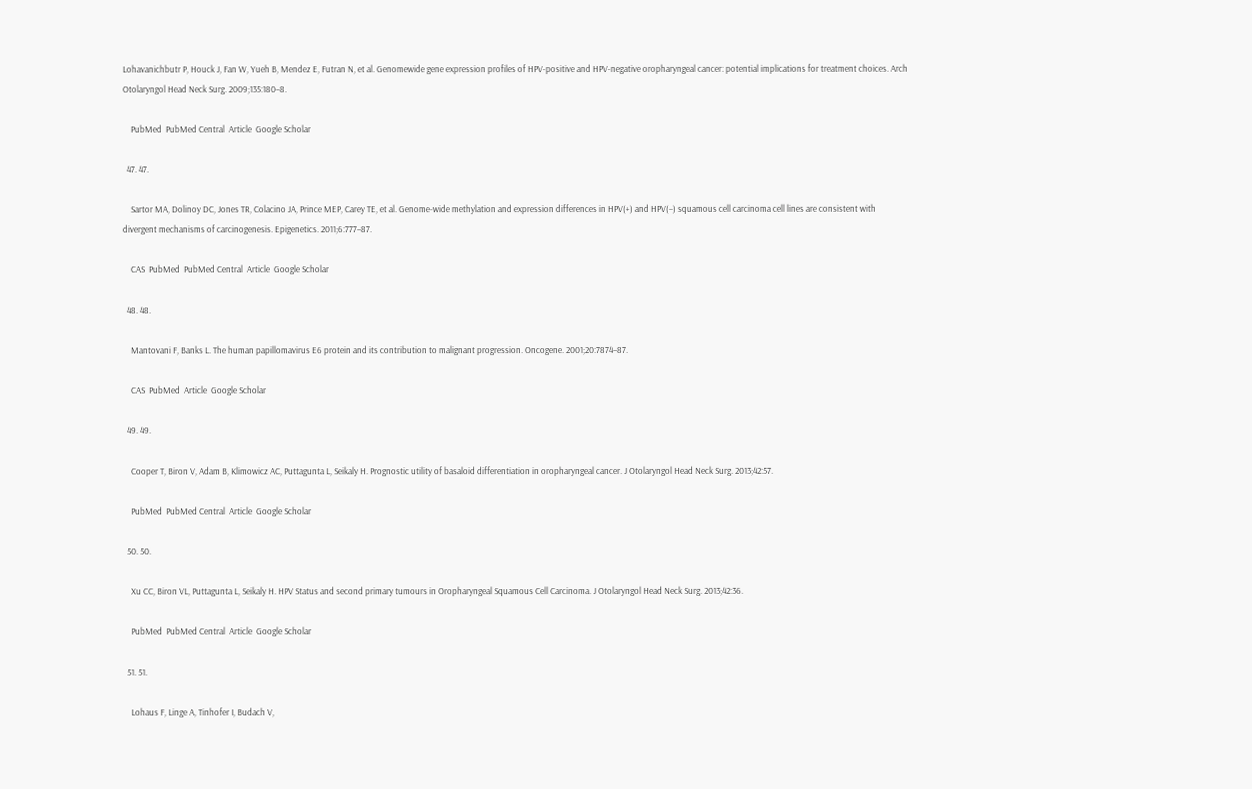Lohavanichbutr P, Houck J, Fan W, Yueh B, Mendez E, Futran N, et al. Genomewide gene expression profiles of HPV-positive and HPV-negative oropharyngeal cancer: potential implications for treatment choices. Arch Otolaryngol Head Neck Surg. 2009;135:180–8.

    PubMed  PubMed Central  Article  Google Scholar

  47. 47.

    Sartor MA, Dolinoy DC, Jones TR, Colacino JA, Prince MEP, Carey TE, et al. Genome-wide methylation and expression differences in HPV(+) and HPV(−) squamous cell carcinoma cell lines are consistent with divergent mechanisms of carcinogenesis. Epigenetics. 2011;6:777–87.

    CAS  PubMed  PubMed Central  Article  Google Scholar

  48. 48.

    Mantovani F, Banks L. The human papillomavirus E6 protein and its contribution to malignant progression. Oncogene. 2001;20:7874–87.

    CAS  PubMed  Article  Google Scholar

  49. 49.

    Cooper T, Biron V, Adam B, Klimowicz AC, Puttagunta L, Seikaly H. Prognostic utility of basaloid differentiation in oropharyngeal cancer. J Otolaryngol Head Neck Surg. 2013;42:57.

    PubMed  PubMed Central  Article  Google Scholar

  50. 50.

    Xu CC, Biron VL, Puttagunta L, Seikaly H. HPV Status and second primary tumours in Oropharyngeal Squamous Cell Carcinoma. J Otolaryngol Head Neck Surg. 2013;42:36.

    PubMed  PubMed Central  Article  Google Scholar

  51. 51.

    Lohaus F, Linge A, Tinhofer I, Budach V,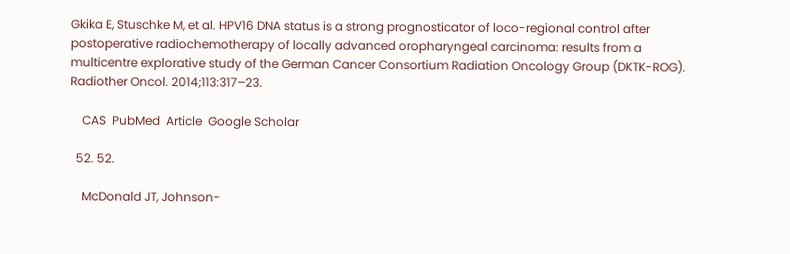Gkika E, Stuschke M, et al. HPV16 DNA status is a strong prognosticator of loco-regional control after postoperative radiochemotherapy of locally advanced oropharyngeal carcinoma: results from a multicentre explorative study of the German Cancer Consortium Radiation Oncology Group (DKTK-ROG). Radiother Oncol. 2014;113:317–23.

    CAS  PubMed  Article  Google Scholar

  52. 52.

    McDonald JT, Johnson-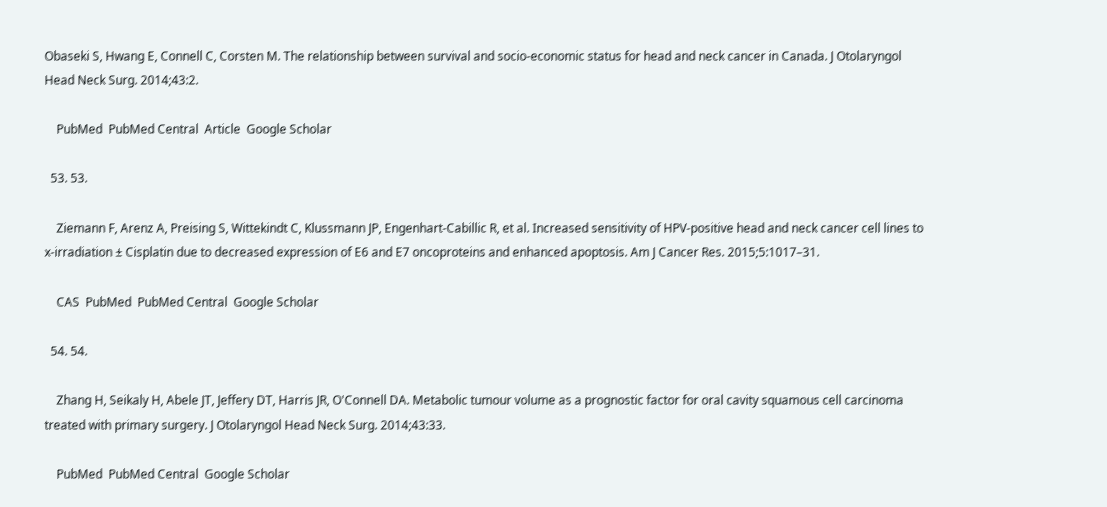Obaseki S, Hwang E, Connell C, Corsten M. The relationship between survival and socio-economic status for head and neck cancer in Canada. J Otolaryngol Head Neck Surg. 2014;43:2.

    PubMed  PubMed Central  Article  Google Scholar

  53. 53.

    Ziemann F, Arenz A, Preising S, Wittekindt C, Klussmann JP, Engenhart-Cabillic R, et al. Increased sensitivity of HPV-positive head and neck cancer cell lines to x-irradiation ± Cisplatin due to decreased expression of E6 and E7 oncoproteins and enhanced apoptosis. Am J Cancer Res. 2015;5:1017–31.

    CAS  PubMed  PubMed Central  Google Scholar

  54. 54.

    Zhang H, Seikaly H, Abele JT, Jeffery DT, Harris JR, O'Connell DA. Metabolic tumour volume as a prognostic factor for oral cavity squamous cell carcinoma treated with primary surgery. J Otolaryngol Head Neck Surg. 2014;43:33.

    PubMed  PubMed Central  Google Scholar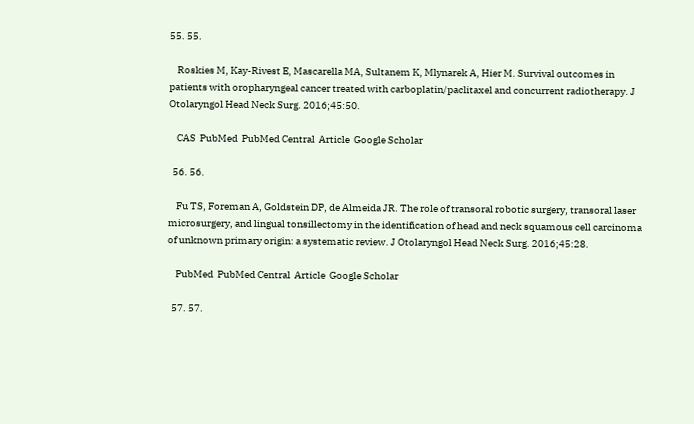55. 55.

    Roskies M, Kay-Rivest E, Mascarella MA, Sultanem K, Mlynarek A, Hier M. Survival outcomes in patients with oropharyngeal cancer treated with carboplatin/paclitaxel and concurrent radiotherapy. J Otolaryngol Head Neck Surg. 2016;45:50.

    CAS  PubMed  PubMed Central  Article  Google Scholar

  56. 56.

    Fu TS, Foreman A, Goldstein DP, de Almeida JR. The role of transoral robotic surgery, transoral laser microsurgery, and lingual tonsillectomy in the identification of head and neck squamous cell carcinoma of unknown primary origin: a systematic review. J Otolaryngol Head Neck Surg. 2016;45:28.

    PubMed  PubMed Central  Article  Google Scholar

  57. 57.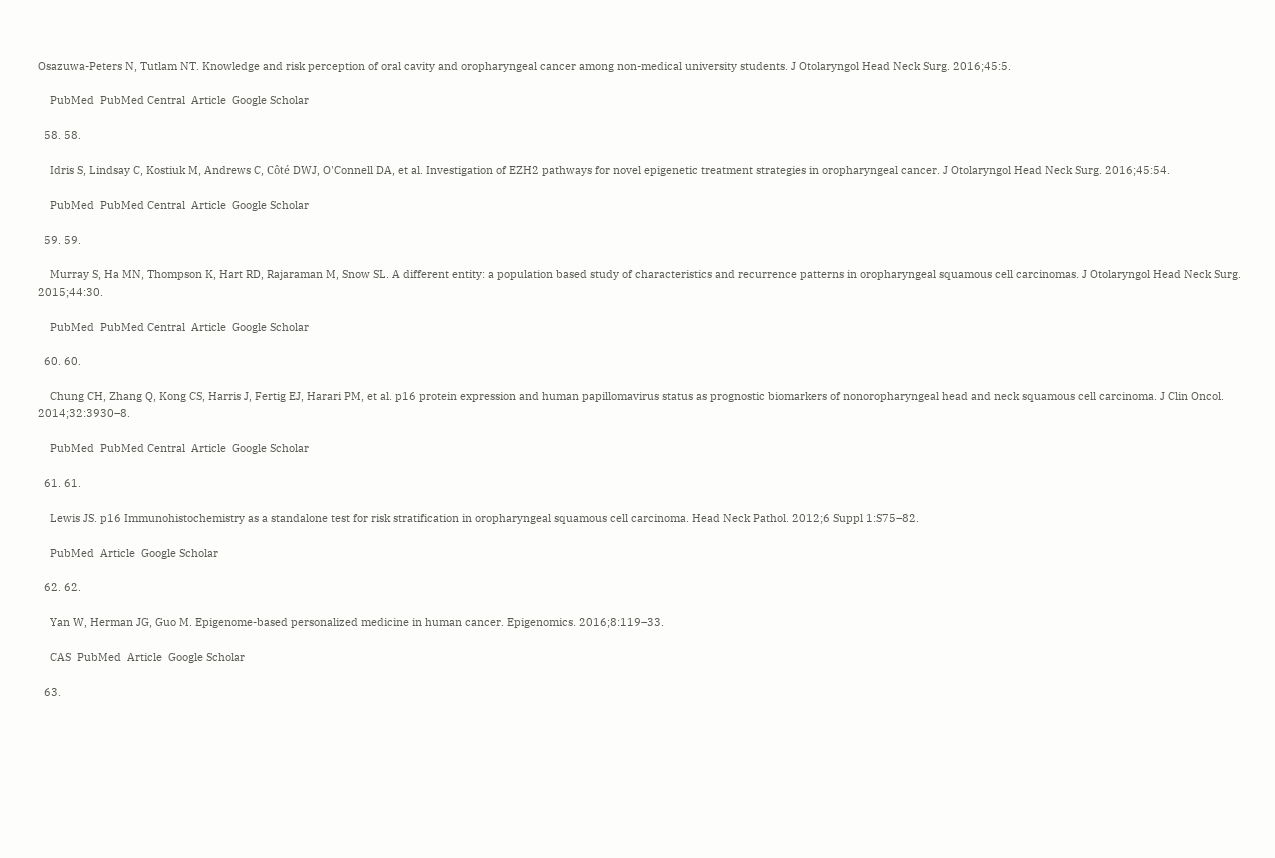Osazuwa-Peters N, Tutlam NT. Knowledge and risk perception of oral cavity and oropharyngeal cancer among non-medical university students. J Otolaryngol Head Neck Surg. 2016;45:5.

    PubMed  PubMed Central  Article  Google Scholar

  58. 58.

    Idris S, Lindsay C, Kostiuk M, Andrews C, Côté DWJ, O'Connell DA, et al. Investigation of EZH2 pathways for novel epigenetic treatment strategies in oropharyngeal cancer. J Otolaryngol Head Neck Surg. 2016;45:54.

    PubMed  PubMed Central  Article  Google Scholar

  59. 59.

    Murray S, Ha MN, Thompson K, Hart RD, Rajaraman M, Snow SL. A different entity: a population based study of characteristics and recurrence patterns in oropharyngeal squamous cell carcinomas. J Otolaryngol Head Neck Surg. 2015;44:30.

    PubMed  PubMed Central  Article  Google Scholar

  60. 60.

    Chung CH, Zhang Q, Kong CS, Harris J, Fertig EJ, Harari PM, et al. p16 protein expression and human papillomavirus status as prognostic biomarkers of nonoropharyngeal head and neck squamous cell carcinoma. J Clin Oncol. 2014;32:3930–8.

    PubMed  PubMed Central  Article  Google Scholar

  61. 61.

    Lewis JS. p16 Immunohistochemistry as a standalone test for risk stratification in oropharyngeal squamous cell carcinoma. Head Neck Pathol. 2012;6 Suppl 1:S75–82.

    PubMed  Article  Google Scholar

  62. 62.

    Yan W, Herman JG, Guo M. Epigenome-based personalized medicine in human cancer. Epigenomics. 2016;8:119–33.

    CAS  PubMed  Article  Google Scholar

  63.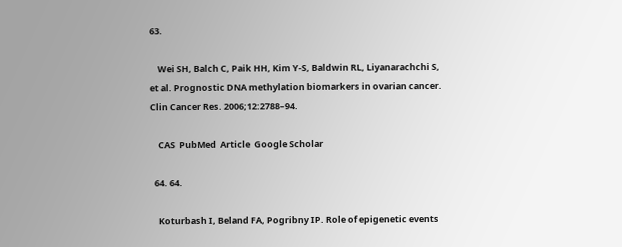63.

    Wei SH, Balch C, Paik HH, Kim Y-S, Baldwin RL, Liyanarachchi S, et al. Prognostic DNA methylation biomarkers in ovarian cancer. Clin Cancer Res. 2006;12:2788–94.

    CAS  PubMed  Article  Google Scholar

  64. 64.

    Koturbash I, Beland FA, Pogribny IP. Role of epigenetic events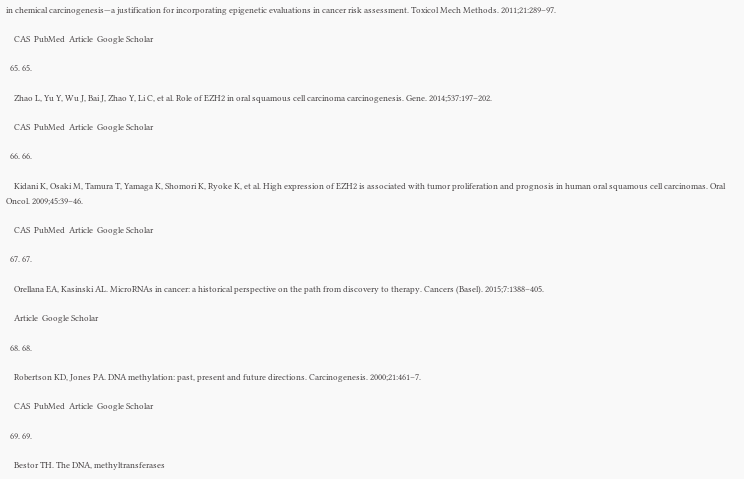in chemical carcinogenesis—a justification for incorporating epigenetic evaluations in cancer risk assessment. Toxicol Mech Methods. 2011;21:289–97.

    CAS  PubMed  Article  Google Scholar

  65. 65.

    Zhao L, Yu Y, Wu J, Bai J, Zhao Y, Li C, et al. Role of EZH2 in oral squamous cell carcinoma carcinogenesis. Gene. 2014;537:197–202.

    CAS  PubMed  Article  Google Scholar

  66. 66.

    Kidani K, Osaki M, Tamura T, Yamaga K, Shomori K, Ryoke K, et al. High expression of EZH2 is associated with tumor proliferation and prognosis in human oral squamous cell carcinomas. Oral Oncol. 2009;45:39–46.

    CAS  PubMed  Article  Google Scholar

  67. 67.

    Orellana EA, Kasinski AL. MicroRNAs in cancer: a historical perspective on the path from discovery to therapy. Cancers (Basel). 2015;7:1388–405.

    Article  Google Scholar

  68. 68.

    Robertson KD, Jones PA. DNA methylation: past, present and future directions. Carcinogenesis. 2000;21:461–7.

    CAS  PubMed  Article  Google Scholar

  69. 69.

    Bestor TH. The DNA, methyltransferases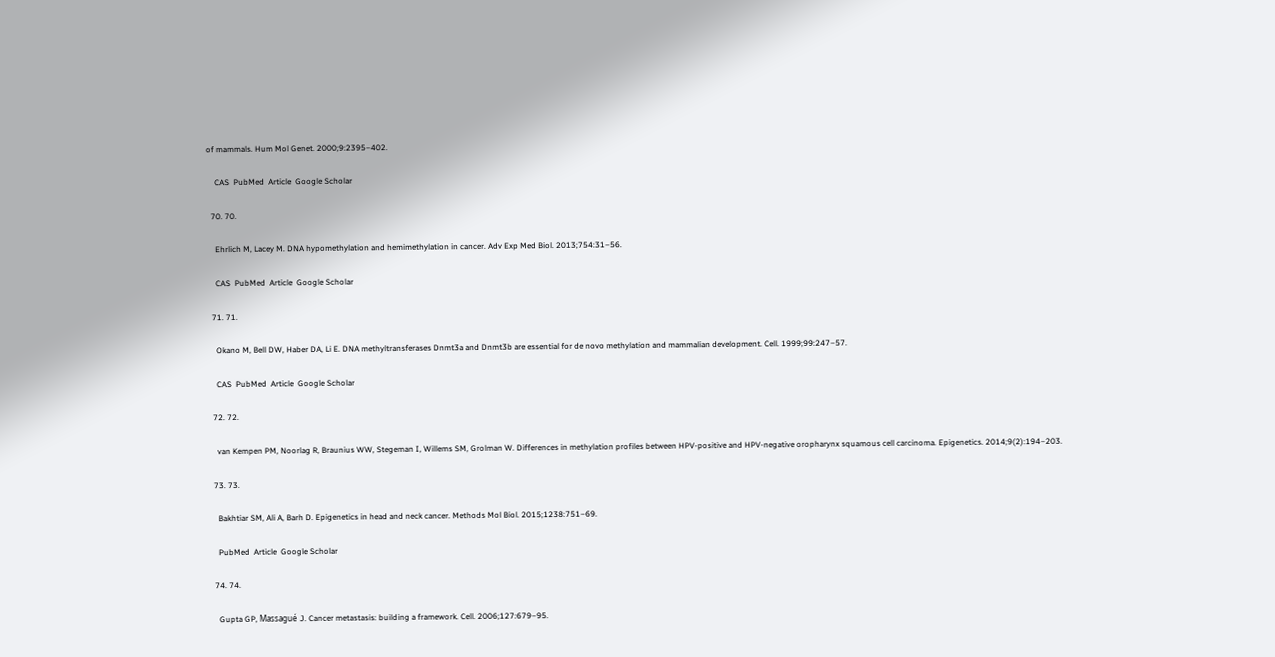of mammals. Hum Mol Genet. 2000;9:2395–402.

    CAS  PubMed  Article  Google Scholar

  70. 70.

    Ehrlich M, Lacey M. DNA hypomethylation and hemimethylation in cancer. Adv Exp Med Biol. 2013;754:31–56.

    CAS  PubMed  Article  Google Scholar

  71. 71.

    Okano M, Bell DW, Haber DA, Li E. DNA methyltransferases Dnmt3a and Dnmt3b are essential for de novo methylation and mammalian development. Cell. 1999;99:247–57.

    CAS  PubMed  Article  Google Scholar

  72. 72.

    van Kempen PM, Noorlag R, Braunius WW, Stegeman I, Willems SM, Grolman W. Differences in methylation profiles between HPV-positive and HPV-negative oropharynx squamous cell carcinoma. Epigenetics. 2014;9(2):194–203.

  73. 73.

    Bakhtiar SM, Ali A, Barh D. Epigenetics in head and neck cancer. Methods Mol Biol. 2015;1238:751–69.

    PubMed  Article  Google Scholar

  74. 74.

    Gupta GP, Massagué J. Cancer metastasis: building a framework. Cell. 2006;127:679–95.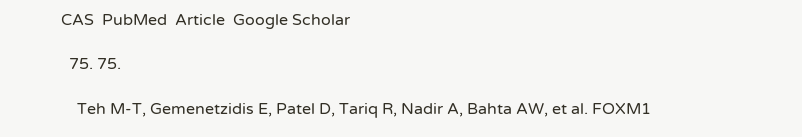CAS  PubMed  Article  Google Scholar

  75. 75.

    Teh M-T, Gemenetzidis E, Patel D, Tariq R, Nadir A, Bahta AW, et al. FOXM1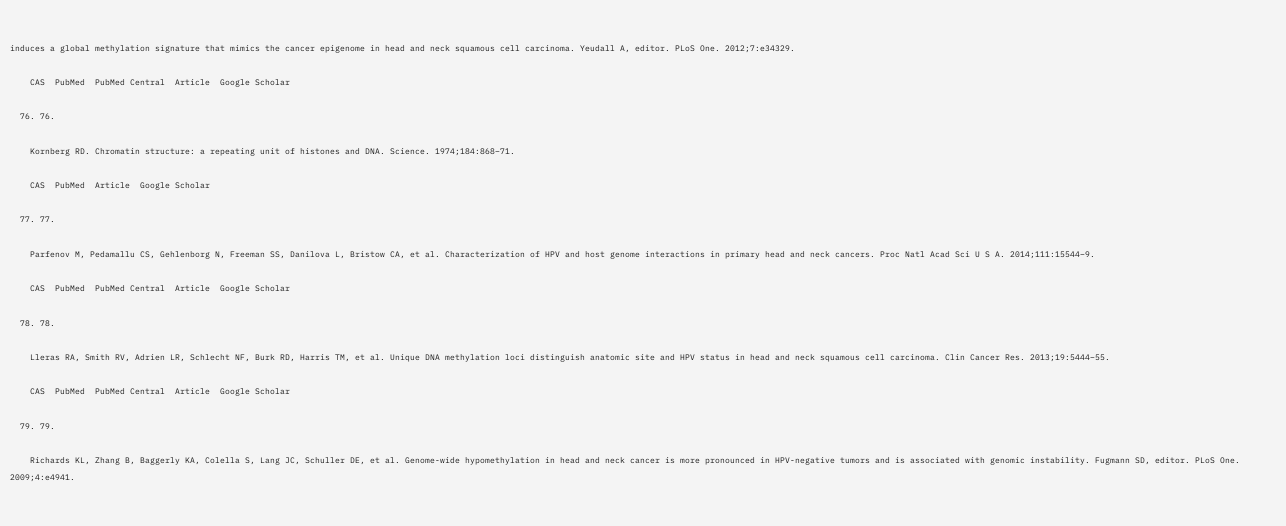induces a global methylation signature that mimics the cancer epigenome in head and neck squamous cell carcinoma. Yeudall A, editor. PLoS One. 2012;7:e34329.

    CAS  PubMed  PubMed Central  Article  Google Scholar

  76. 76.

    Kornberg RD. Chromatin structure: a repeating unit of histones and DNA. Science. 1974;184:868–71.

    CAS  PubMed  Article  Google Scholar

  77. 77.

    Parfenov M, Pedamallu CS, Gehlenborg N, Freeman SS, Danilova L, Bristow CA, et al. Characterization of HPV and host genome interactions in primary head and neck cancers. Proc Natl Acad Sci U S A. 2014;111:15544–9.

    CAS  PubMed  PubMed Central  Article  Google Scholar

  78. 78.

    Lleras RA, Smith RV, Adrien LR, Schlecht NF, Burk RD, Harris TM, et al. Unique DNA methylation loci distinguish anatomic site and HPV status in head and neck squamous cell carcinoma. Clin Cancer Res. 2013;19:5444–55.

    CAS  PubMed  PubMed Central  Article  Google Scholar

  79. 79.

    Richards KL, Zhang B, Baggerly KA, Colella S, Lang JC, Schuller DE, et al. Genome-wide hypomethylation in head and neck cancer is more pronounced in HPV-negative tumors and is associated with genomic instability. Fugmann SD, editor. PLoS One. 2009;4:e4941.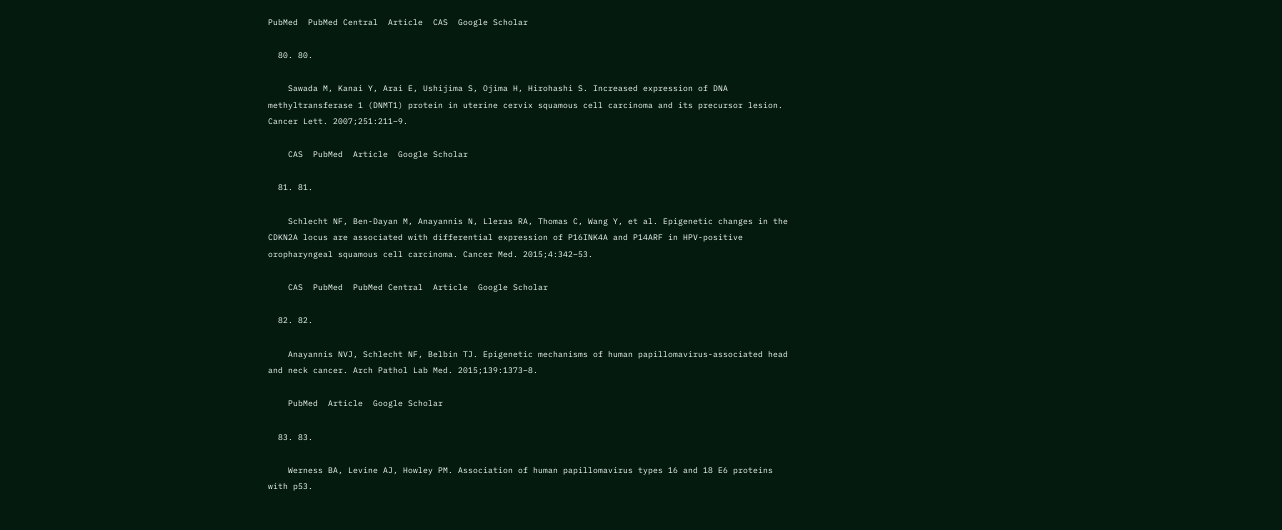PubMed  PubMed Central  Article  CAS  Google Scholar

  80. 80.

    Sawada M, Kanai Y, Arai E, Ushijima S, Ojima H, Hirohashi S. Increased expression of DNA methyltransferase 1 (DNMT1) protein in uterine cervix squamous cell carcinoma and its precursor lesion. Cancer Lett. 2007;251:211–9.

    CAS  PubMed  Article  Google Scholar

  81. 81.

    Schlecht NF, Ben-Dayan M, Anayannis N, Lleras RA, Thomas C, Wang Y, et al. Epigenetic changes in the CDKN2A locus are associated with differential expression of P16INK4A and P14ARF in HPV-positive oropharyngeal squamous cell carcinoma. Cancer Med. 2015;4:342–53.

    CAS  PubMed  PubMed Central  Article  Google Scholar

  82. 82.

    Anayannis NVJ, Schlecht NF, Belbin TJ. Epigenetic mechanisms of human papillomavirus-associated head and neck cancer. Arch Pathol Lab Med. 2015;139:1373–8.

    PubMed  Article  Google Scholar

  83. 83.

    Werness BA, Levine AJ, Howley PM. Association of human papillomavirus types 16 and 18 E6 proteins with p53.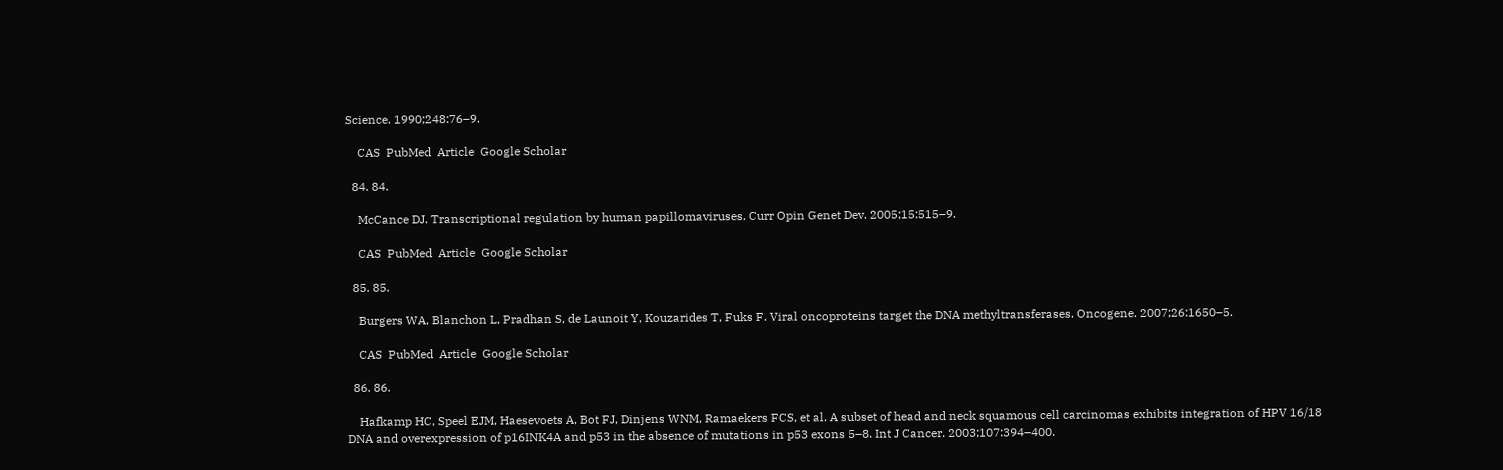Science. 1990;248:76–9.

    CAS  PubMed  Article  Google Scholar

  84. 84.

    McCance DJ. Transcriptional regulation by human papillomaviruses. Curr Opin Genet Dev. 2005;15:515–9.

    CAS  PubMed  Article  Google Scholar

  85. 85.

    Burgers WA, Blanchon L, Pradhan S, de Launoit Y, Kouzarides T, Fuks F. Viral oncoproteins target the DNA methyltransferases. Oncogene. 2007;26:1650–5.

    CAS  PubMed  Article  Google Scholar

  86. 86.

    Hafkamp HC, Speel EJM, Haesevoets A, Bot FJ, Dinjens WNM, Ramaekers FCS, et al. A subset of head and neck squamous cell carcinomas exhibits integration of HPV 16/18 DNA and overexpression of p16INK4A and p53 in the absence of mutations in p53 exons 5–8. Int J Cancer. 2003;107:394–400.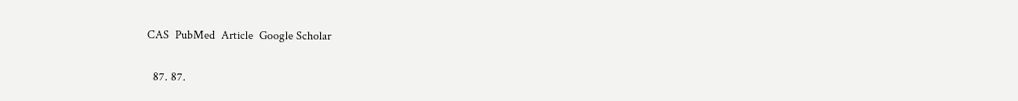CAS  PubMed  Article  Google Scholar

  87. 87.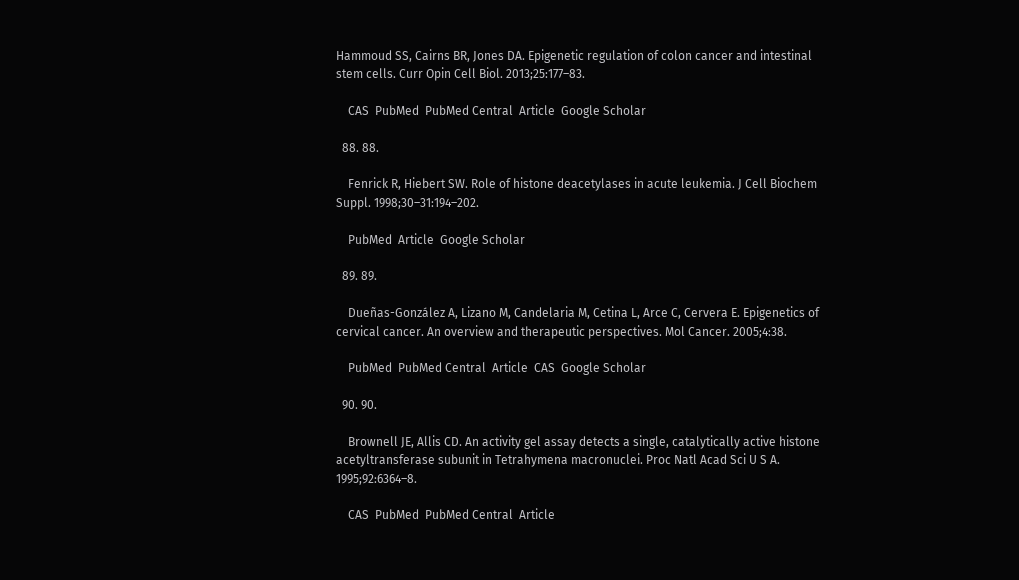Hammoud SS, Cairns BR, Jones DA. Epigenetic regulation of colon cancer and intestinal stem cells. Curr Opin Cell Biol. 2013;25:177–83.

    CAS  PubMed  PubMed Central  Article  Google Scholar

  88. 88.

    Fenrick R, Hiebert SW. Role of histone deacetylases in acute leukemia. J Cell Biochem Suppl. 1998;30–31:194–202.

    PubMed  Article  Google Scholar

  89. 89.

    Dueñas-González A, Lizano M, Candelaria M, Cetina L, Arce C, Cervera E. Epigenetics of cervical cancer. An overview and therapeutic perspectives. Mol Cancer. 2005;4:38.

    PubMed  PubMed Central  Article  CAS  Google Scholar

  90. 90.

    Brownell JE, Allis CD. An activity gel assay detects a single, catalytically active histone acetyltransferase subunit in Tetrahymena macronuclei. Proc Natl Acad Sci U S A. 1995;92:6364–8.

    CAS  PubMed  PubMed Central  Article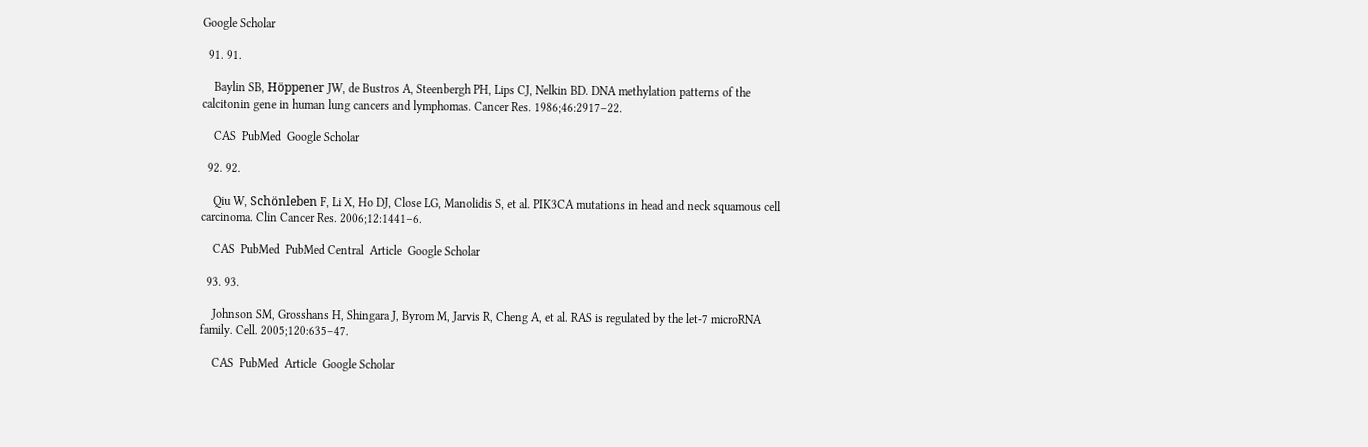Google Scholar

  91. 91.

    Baylin SB, Höppener JW, de Bustros A, Steenbergh PH, Lips CJ, Nelkin BD. DNA methylation patterns of the calcitonin gene in human lung cancers and lymphomas. Cancer Res. 1986;46:2917–22.

    CAS  PubMed  Google Scholar

  92. 92.

    Qiu W, Schönleben F, Li X, Ho DJ, Close LG, Manolidis S, et al. PIK3CA mutations in head and neck squamous cell carcinoma. Clin Cancer Res. 2006;12:1441–6.

    CAS  PubMed  PubMed Central  Article  Google Scholar

  93. 93.

    Johnson SM, Grosshans H, Shingara J, Byrom M, Jarvis R, Cheng A, et al. RAS is regulated by the let-7 microRNA family. Cell. 2005;120:635–47.

    CAS  PubMed  Article  Google Scholar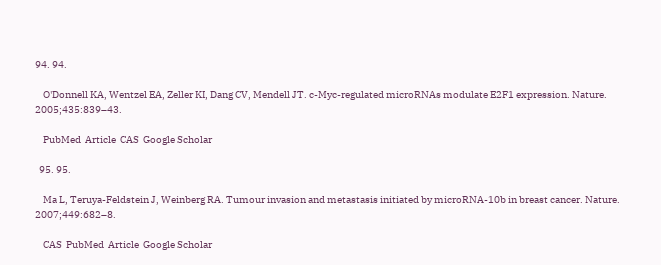94. 94.

    O'Donnell KA, Wentzel EA, Zeller KI, Dang CV, Mendell JT. c-Myc-regulated microRNAs modulate E2F1 expression. Nature. 2005;435:839–43.

    PubMed  Article  CAS  Google Scholar

  95. 95.

    Ma L, Teruya-Feldstein J, Weinberg RA. Tumour invasion and metastasis initiated by microRNA-10b in breast cancer. Nature. 2007;449:682–8.

    CAS  PubMed  Article  Google Scholar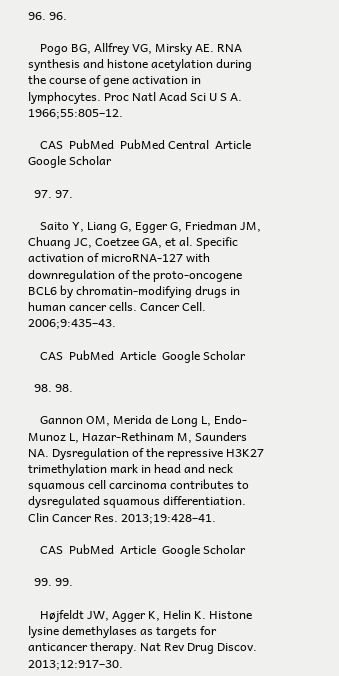96. 96.

    Pogo BG, Allfrey VG, Mirsky AE. RNA synthesis and histone acetylation during the course of gene activation in lymphocytes. Proc Natl Acad Sci U S A. 1966;55:805–12.

    CAS  PubMed  PubMed Central  Article  Google Scholar

  97. 97.

    Saito Y, Liang G, Egger G, Friedman JM, Chuang JC, Coetzee GA, et al. Specific activation of microRNA-127 with downregulation of the proto-oncogene BCL6 by chromatin-modifying drugs in human cancer cells. Cancer Cell. 2006;9:435–43.

    CAS  PubMed  Article  Google Scholar

  98. 98.

    Gannon OM, Merida de Long L, Endo-Munoz L, Hazar-Rethinam M, Saunders NA. Dysregulation of the repressive H3K27 trimethylation mark in head and neck squamous cell carcinoma contributes to dysregulated squamous differentiation. Clin Cancer Res. 2013;19:428–41.

    CAS  PubMed  Article  Google Scholar

  99. 99.

    Højfeldt JW, Agger K, Helin K. Histone lysine demethylases as targets for anticancer therapy. Nat Rev Drug Discov. 2013;12:917–30.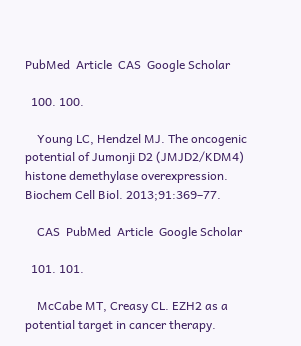PubMed  Article  CAS  Google Scholar

  100. 100.

    Young LC, Hendzel MJ. The oncogenic potential of Jumonji D2 (JMJD2/KDM4) histone demethylase overexpression. Biochem Cell Biol. 2013;91:369–77.

    CAS  PubMed  Article  Google Scholar

  101. 101.

    McCabe MT, Creasy CL. EZH2 as a potential target in cancer therapy.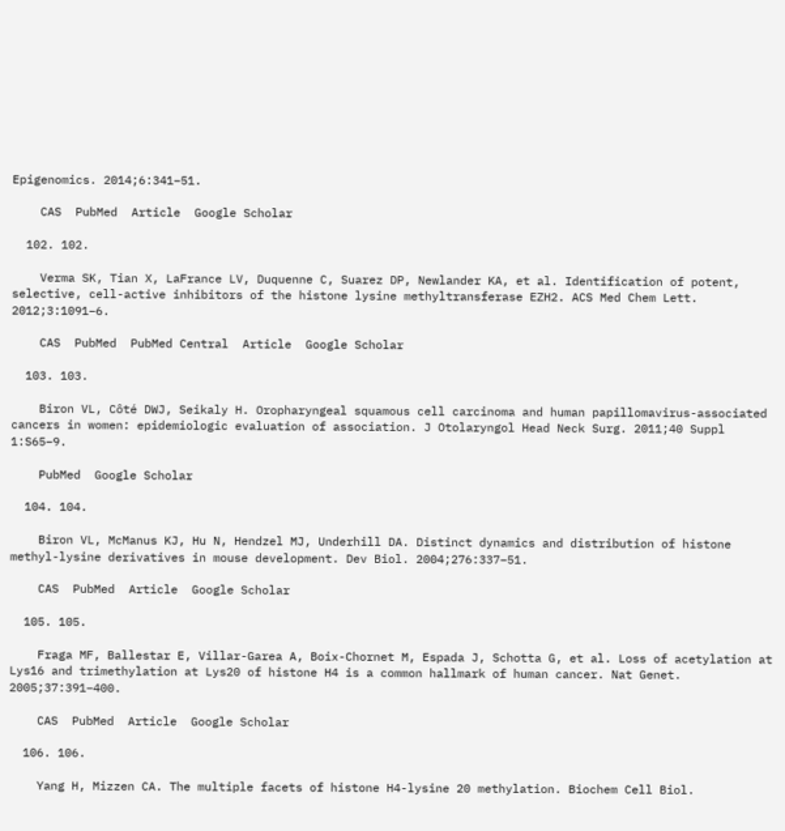Epigenomics. 2014;6:341–51.

    CAS  PubMed  Article  Google Scholar

  102. 102.

    Verma SK, Tian X, LaFrance LV, Duquenne C, Suarez DP, Newlander KA, et al. Identification of potent, selective, cell-active inhibitors of the histone lysine methyltransferase EZH2. ACS Med Chem Lett. 2012;3:1091–6.

    CAS  PubMed  PubMed Central  Article  Google Scholar

  103. 103.

    Biron VL, Côté DWJ, Seikaly H. Oropharyngeal squamous cell carcinoma and human papillomavirus-associated cancers in women: epidemiologic evaluation of association. J Otolaryngol Head Neck Surg. 2011;40 Suppl 1:S65–9.

    PubMed  Google Scholar

  104. 104.

    Biron VL, McManus KJ, Hu N, Hendzel MJ, Underhill DA. Distinct dynamics and distribution of histone methyl-lysine derivatives in mouse development. Dev Biol. 2004;276:337–51.

    CAS  PubMed  Article  Google Scholar

  105. 105.

    Fraga MF, Ballestar E, Villar-Garea A, Boix-Chornet M, Espada J, Schotta G, et al. Loss of acetylation at Lys16 and trimethylation at Lys20 of histone H4 is a common hallmark of human cancer. Nat Genet. 2005;37:391–400.

    CAS  PubMed  Article  Google Scholar

  106. 106.

    Yang H, Mizzen CA. The multiple facets of histone H4-lysine 20 methylation. Biochem Cell Biol.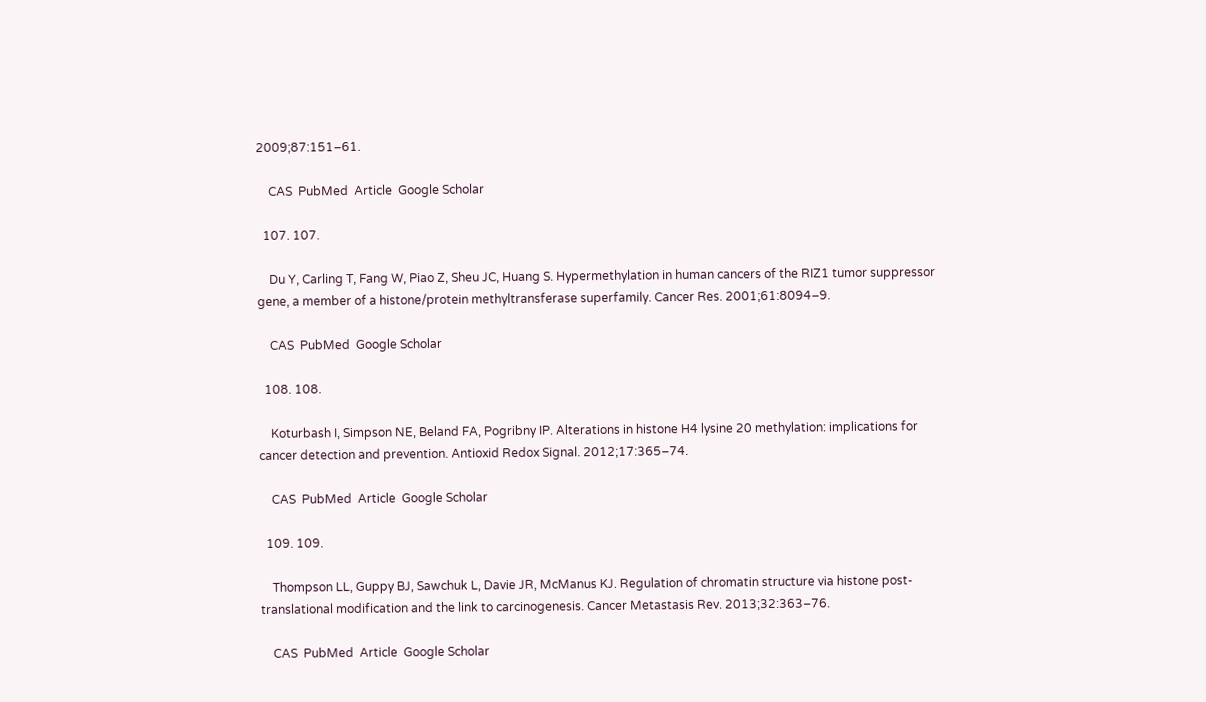2009;87:151–61.

    CAS  PubMed  Article  Google Scholar

  107. 107.

    Du Y, Carling T, Fang W, Piao Z, Sheu JC, Huang S. Hypermethylation in human cancers of the RIZ1 tumor suppressor gene, a member of a histone/protein methyltransferase superfamily. Cancer Res. 2001;61:8094–9.

    CAS  PubMed  Google Scholar

  108. 108.

    Koturbash I, Simpson NE, Beland FA, Pogribny IP. Alterations in histone H4 lysine 20 methylation: implications for cancer detection and prevention. Antioxid Redox Signal. 2012;17:365–74.

    CAS  PubMed  Article  Google Scholar

  109. 109.

    Thompson LL, Guppy BJ, Sawchuk L, Davie JR, McManus KJ. Regulation of chromatin structure via histone post-translational modification and the link to carcinogenesis. Cancer Metastasis Rev. 2013;32:363–76.

    CAS  PubMed  Article  Google Scholar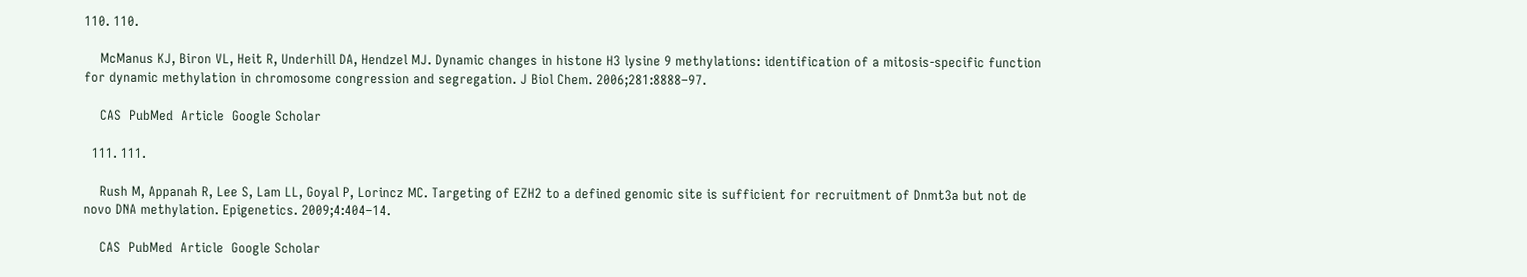110. 110.

    McManus KJ, Biron VL, Heit R, Underhill DA, Hendzel MJ. Dynamic changes in histone H3 lysine 9 methylations: identification of a mitosis-specific function for dynamic methylation in chromosome congression and segregation. J Biol Chem. 2006;281:8888–97.

    CAS  PubMed  Article  Google Scholar

  111. 111.

    Rush M, Appanah R, Lee S, Lam LL, Goyal P, Lorincz MC. Targeting of EZH2 to a defined genomic site is sufficient for recruitment of Dnmt3a but not de novo DNA methylation. Epigenetics. 2009;4:404–14.

    CAS  PubMed  Article  Google Scholar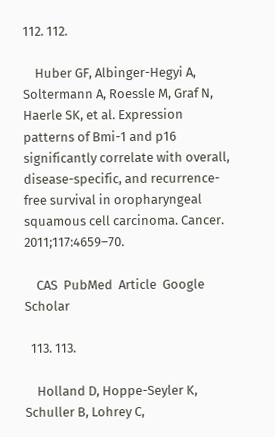112. 112.

    Huber GF, Albinger-Hegyi A, Soltermann A, Roessle M, Graf N, Haerle SK, et al. Expression patterns of Bmi-1 and p16 significantly correlate with overall, disease-specific, and recurrence-free survival in oropharyngeal squamous cell carcinoma. Cancer. 2011;117:4659–70.

    CAS  PubMed  Article  Google Scholar

  113. 113.

    Holland D, Hoppe-Seyler K, Schuller B, Lohrey C,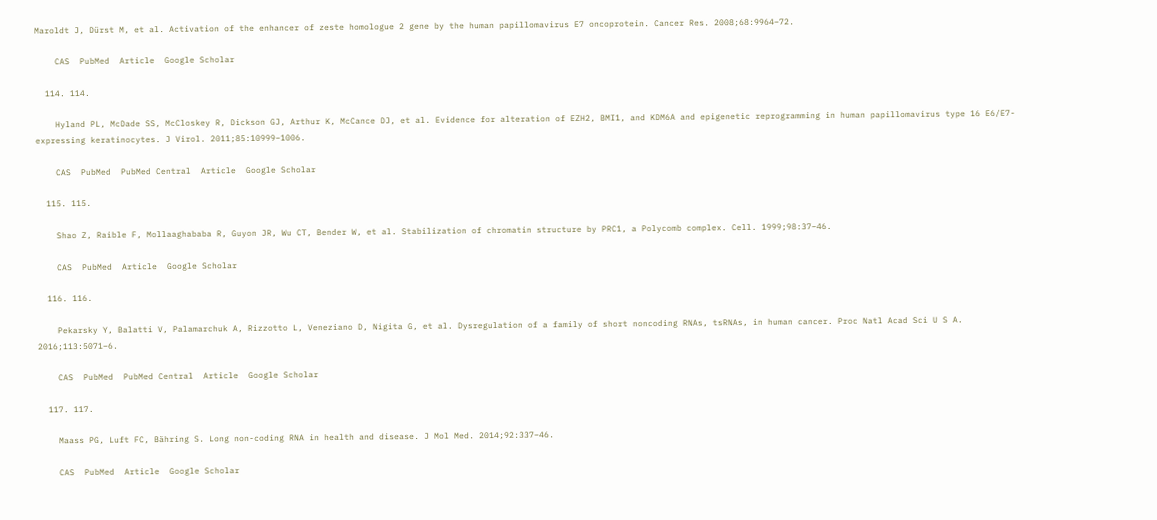Maroldt J, Dürst M, et al. Activation of the enhancer of zeste homologue 2 gene by the human papillomavirus E7 oncoprotein. Cancer Res. 2008;68:9964–72.

    CAS  PubMed  Article  Google Scholar

  114. 114.

    Hyland PL, McDade SS, McCloskey R, Dickson GJ, Arthur K, McCance DJ, et al. Evidence for alteration of EZH2, BMI1, and KDM6A and epigenetic reprogramming in human papillomavirus type 16 E6/E7-expressing keratinocytes. J Virol. 2011;85:10999–1006.

    CAS  PubMed  PubMed Central  Article  Google Scholar

  115. 115.

    Shao Z, Raible F, Mollaaghababa R, Guyon JR, Wu CT, Bender W, et al. Stabilization of chromatin structure by PRC1, a Polycomb complex. Cell. 1999;98:37–46.

    CAS  PubMed  Article  Google Scholar

  116. 116.

    Pekarsky Y, Balatti V, Palamarchuk A, Rizzotto L, Veneziano D, Nigita G, et al. Dysregulation of a family of short noncoding RNAs, tsRNAs, in human cancer. Proc Natl Acad Sci U S A. 2016;113:5071–6.

    CAS  PubMed  PubMed Central  Article  Google Scholar

  117. 117.

    Maass PG, Luft FC, Bähring S. Long non-coding RNA in health and disease. J Mol Med. 2014;92:337–46.

    CAS  PubMed  Article  Google Scholar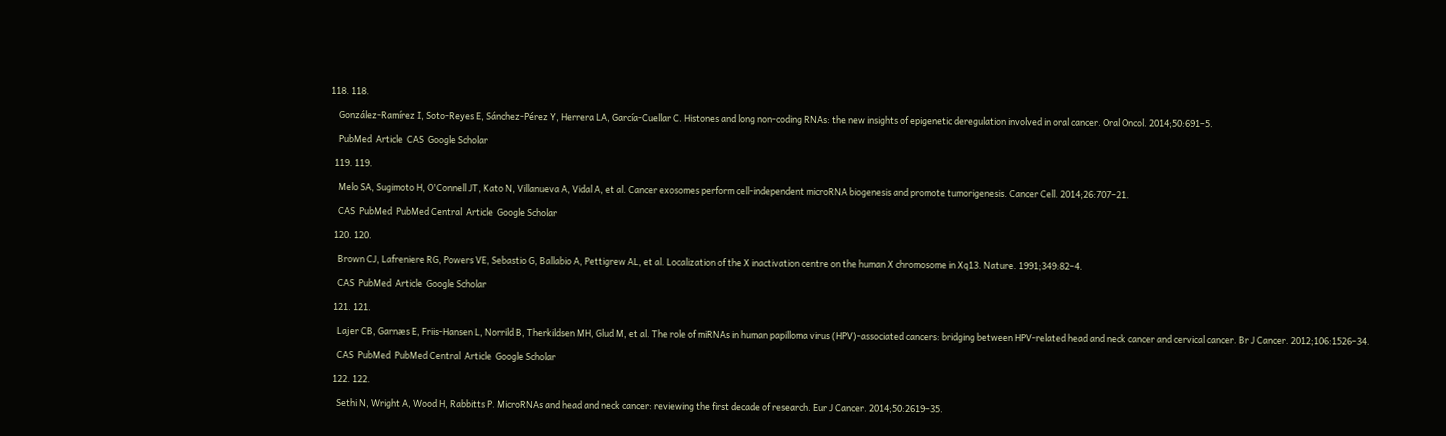118. 118.

    González-Ramírez I, Soto-Reyes E, Sánchez-Pérez Y, Herrera LA, García-Cuellar C. Histones and long non-coding RNAs: the new insights of epigenetic deregulation involved in oral cancer. Oral Oncol. 2014;50:691–5.

    PubMed  Article  CAS  Google Scholar

  119. 119.

    Melo SA, Sugimoto H, O'Connell JT, Kato N, Villanueva A, Vidal A, et al. Cancer exosomes perform cell-independent microRNA biogenesis and promote tumorigenesis. Cancer Cell. 2014;26:707–21.

    CAS  PubMed  PubMed Central  Article  Google Scholar

  120. 120.

    Brown CJ, Lafreniere RG, Powers VE, Sebastio G, Ballabio A, Pettigrew AL, et al. Localization of the X inactivation centre on the human X chromosome in Xq13. Nature. 1991;349:82–4.

    CAS  PubMed  Article  Google Scholar

  121. 121.

    Lajer CB, Garnæs E, Friis-Hansen L, Norrild B, Therkildsen MH, Glud M, et al. The role of miRNAs in human papilloma virus (HPV)-associated cancers: bridging between HPV-related head and neck cancer and cervical cancer. Br J Cancer. 2012;106:1526–34.

    CAS  PubMed  PubMed Central  Article  Google Scholar

  122. 122.

    Sethi N, Wright A, Wood H, Rabbitts P. MicroRNAs and head and neck cancer: reviewing the first decade of research. Eur J Cancer. 2014;50:2619–35.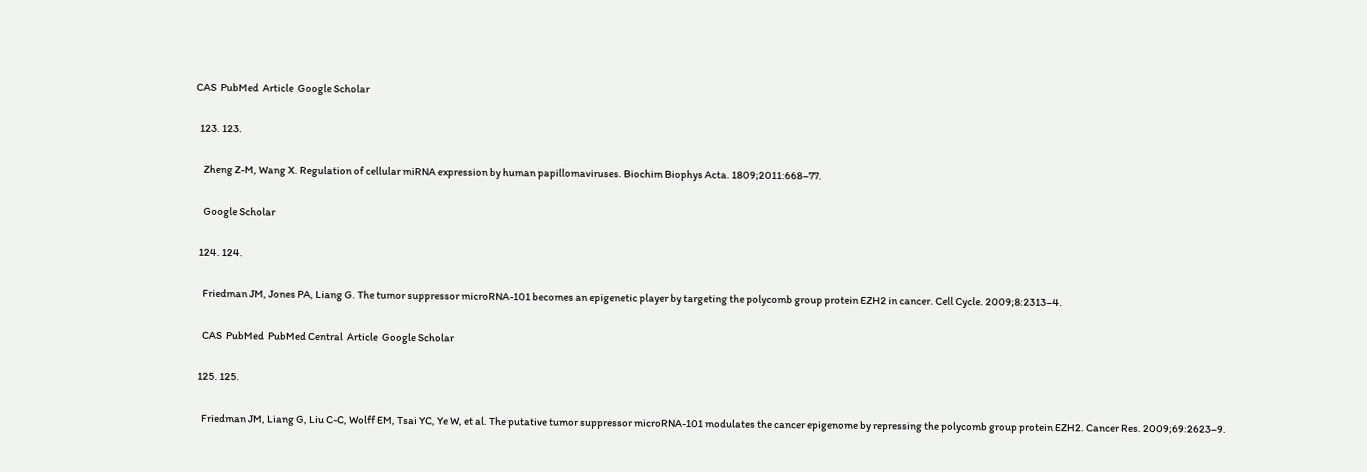CAS  PubMed  Article  Google Scholar

  123. 123.

    Zheng Z-M, Wang X. Regulation of cellular miRNA expression by human papillomaviruses. Biochim Biophys Acta. 1809;2011:668–77.

    Google Scholar

  124. 124.

    Friedman JM, Jones PA, Liang G. The tumor suppressor microRNA-101 becomes an epigenetic player by targeting the polycomb group protein EZH2 in cancer. Cell Cycle. 2009;8:2313–4.

    CAS  PubMed  PubMed Central  Article  Google Scholar

  125. 125.

    Friedman JM, Liang G, Liu C-C, Wolff EM, Tsai YC, Ye W, et al. The putative tumor suppressor microRNA-101 modulates the cancer epigenome by repressing the polycomb group protein EZH2. Cancer Res. 2009;69:2623–9.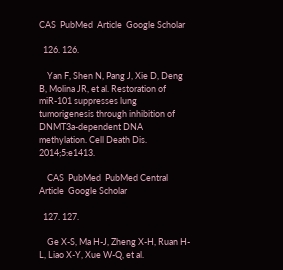CAS  PubMed  Article  Google Scholar

  126. 126.

    Yan F, Shen N, Pang J, Xie D, Deng B, Molina JR, et al. Restoration of miR-101 suppresses lung tumorigenesis through inhibition of DNMT3a-dependent DNA methylation. Cell Death Dis. 2014;5:e1413.

    CAS  PubMed  PubMed Central  Article  Google Scholar

  127. 127.

    Ge X-S, Ma H-J, Zheng X-H, Ruan H-L, Liao X-Y, Xue W-Q, et al.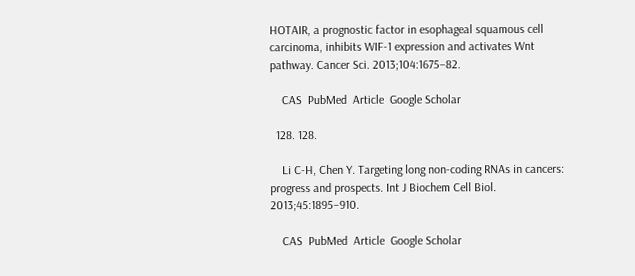HOTAIR, a prognostic factor in esophageal squamous cell carcinoma, inhibits WIF-1 expression and activates Wnt pathway. Cancer Sci. 2013;104:1675–82.

    CAS  PubMed  Article  Google Scholar

  128. 128.

    Li C-H, Chen Y. Targeting long non-coding RNAs in cancers: progress and prospects. Int J Biochem Cell Biol. 2013;45:1895–910.

    CAS  PubMed  Article  Google Scholar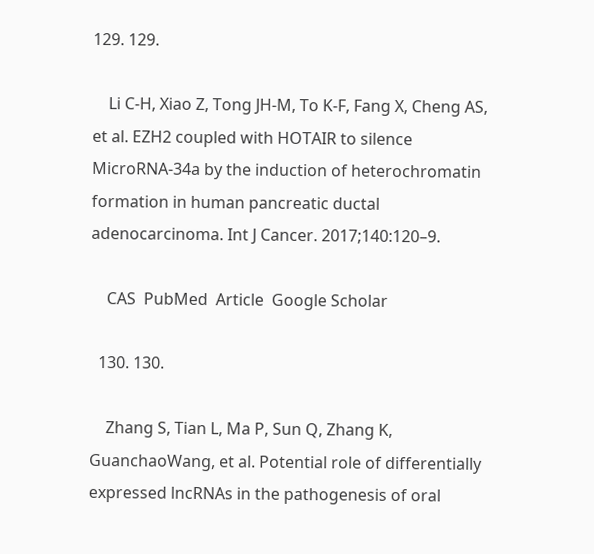129. 129.

    Li C-H, Xiao Z, Tong JH-M, To K-F, Fang X, Cheng AS, et al. EZH2 coupled with HOTAIR to silence MicroRNA-34a by the induction of heterochromatin formation in human pancreatic ductal adenocarcinoma. Int J Cancer. 2017;140:120–9.

    CAS  PubMed  Article  Google Scholar

  130. 130.

    Zhang S, Tian L, Ma P, Sun Q, Zhang K, GuanchaoWang, et al. Potential role of differentially expressed lncRNAs in the pathogenesis of oral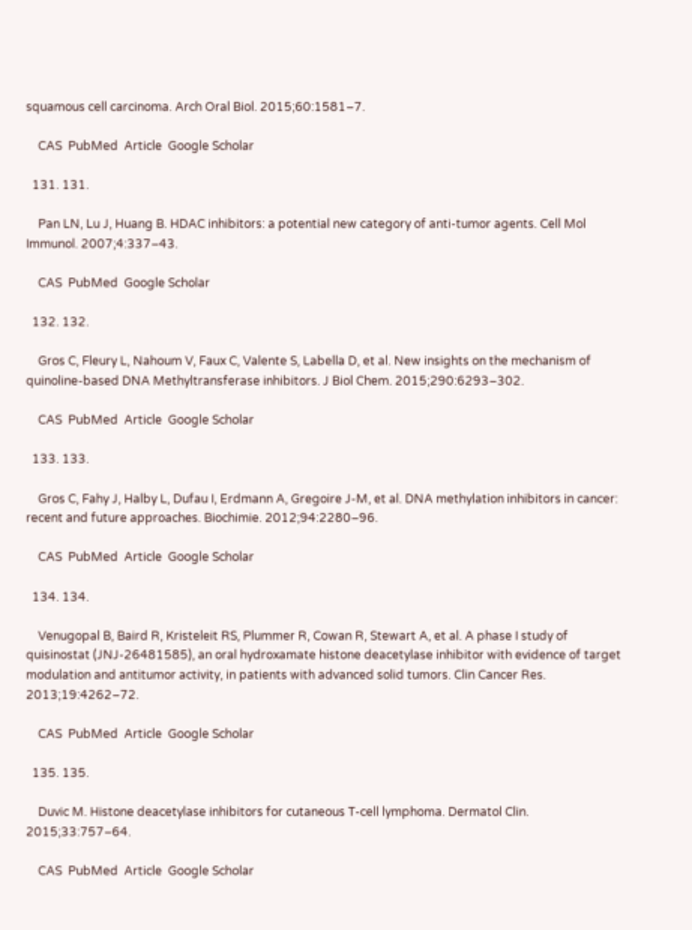squamous cell carcinoma. Arch Oral Biol. 2015;60:1581–7.

    CAS  PubMed  Article  Google Scholar

  131. 131.

    Pan LN, Lu J, Huang B. HDAC inhibitors: a potential new category of anti-tumor agents. Cell Mol Immunol. 2007;4:337–43.

    CAS  PubMed  Google Scholar

  132. 132.

    Gros C, Fleury L, Nahoum V, Faux C, Valente S, Labella D, et al. New insights on the mechanism of quinoline-based DNA Methyltransferase inhibitors. J Biol Chem. 2015;290:6293–302.

    CAS  PubMed  Article  Google Scholar

  133. 133.

    Gros C, Fahy J, Halby L, Dufau I, Erdmann A, Gregoire J-M, et al. DNA methylation inhibitors in cancer: recent and future approaches. Biochimie. 2012;94:2280–96.

    CAS  PubMed  Article  Google Scholar

  134. 134.

    Venugopal B, Baird R, Kristeleit RS, Plummer R, Cowan R, Stewart A, et al. A phase I study of quisinostat (JNJ-26481585), an oral hydroxamate histone deacetylase inhibitor with evidence of target modulation and antitumor activity, in patients with advanced solid tumors. Clin Cancer Res. 2013;19:4262–72.

    CAS  PubMed  Article  Google Scholar

  135. 135.

    Duvic M. Histone deacetylase inhibitors for cutaneous T-cell lymphoma. Dermatol Clin. 2015;33:757–64.

    CAS  PubMed  Article  Google Scholar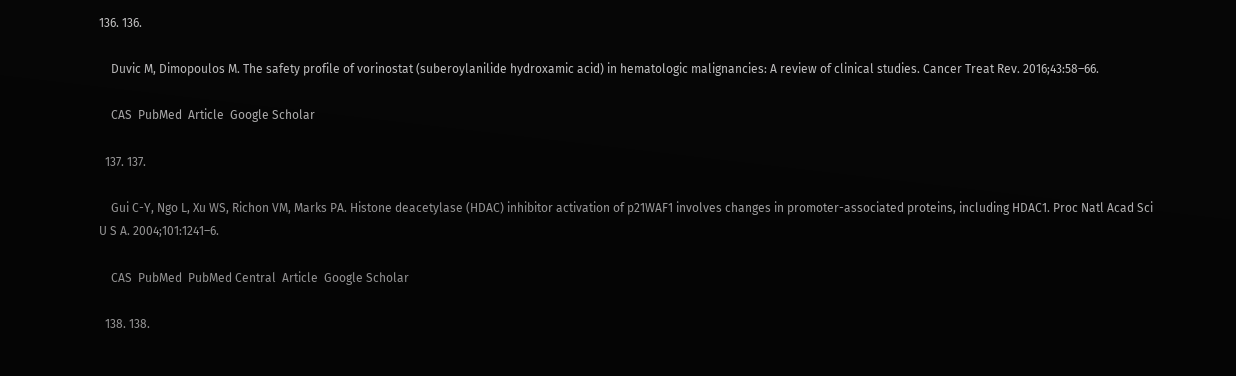136. 136.

    Duvic M, Dimopoulos M. The safety profile of vorinostat (suberoylanilide hydroxamic acid) in hematologic malignancies: A review of clinical studies. Cancer Treat Rev. 2016;43:58–66.

    CAS  PubMed  Article  Google Scholar

  137. 137.

    Gui C-Y, Ngo L, Xu WS, Richon VM, Marks PA. Histone deacetylase (HDAC) inhibitor activation of p21WAF1 involves changes in promoter-associated proteins, including HDAC1. Proc Natl Acad Sci U S A. 2004;101:1241–6.

    CAS  PubMed  PubMed Central  Article  Google Scholar

  138. 138.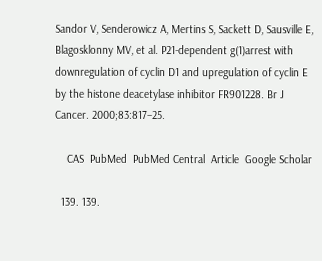Sandor V, Senderowicz A, Mertins S, Sackett D, Sausville E, Blagosklonny MV, et al. P21-dependent g(1)arrest with downregulation of cyclin D1 and upregulation of cyclin E by the histone deacetylase inhibitor FR901228. Br J Cancer. 2000;83:817–25.

    CAS  PubMed  PubMed Central  Article  Google Scholar

  139. 139.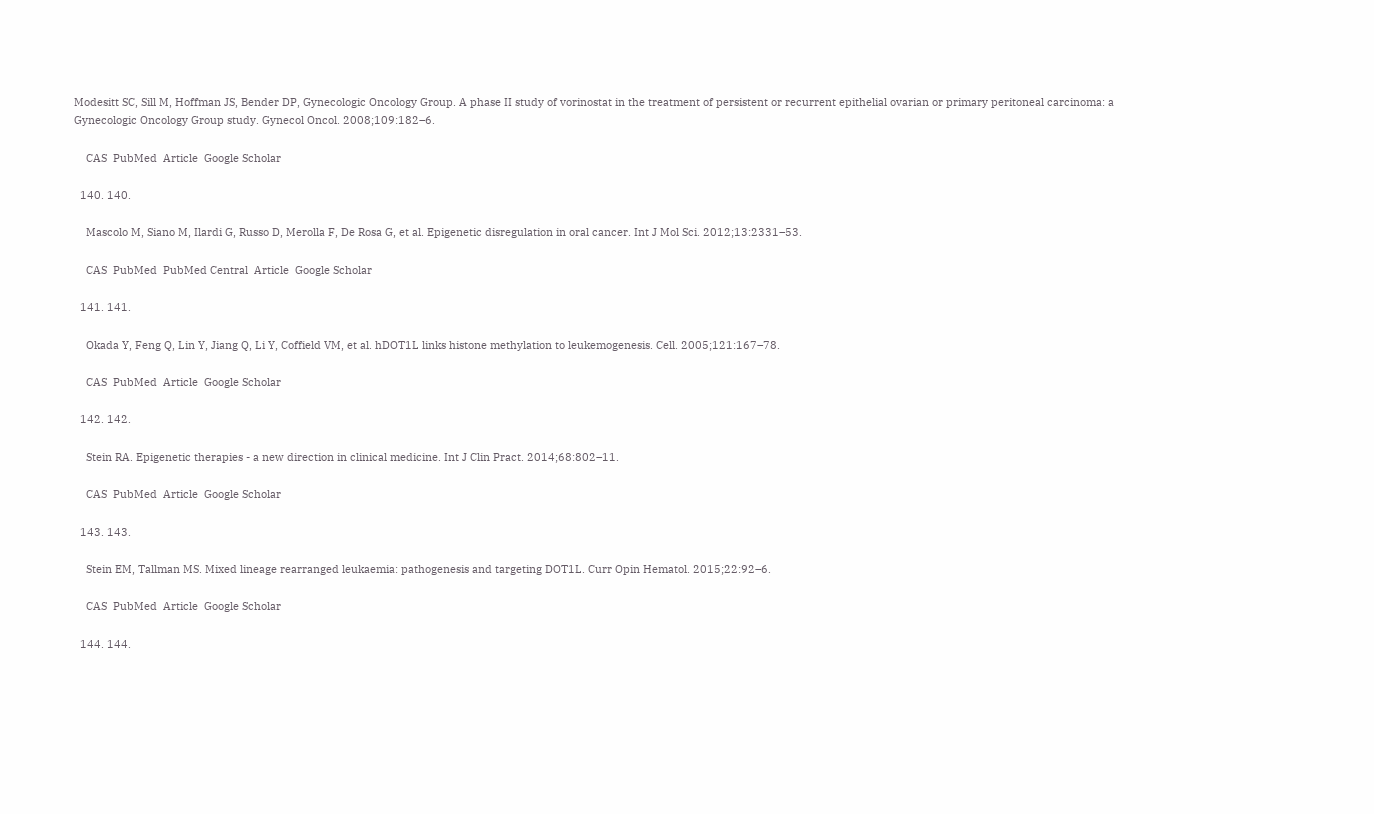Modesitt SC, Sill M, Hoffman JS, Bender DP, Gynecologic Oncology Group. A phase II study of vorinostat in the treatment of persistent or recurrent epithelial ovarian or primary peritoneal carcinoma: a Gynecologic Oncology Group study. Gynecol Oncol. 2008;109:182–6.

    CAS  PubMed  Article  Google Scholar

  140. 140.

    Mascolo M, Siano M, Ilardi G, Russo D, Merolla F, De Rosa G, et al. Epigenetic disregulation in oral cancer. Int J Mol Sci. 2012;13:2331–53.

    CAS  PubMed  PubMed Central  Article  Google Scholar

  141. 141.

    Okada Y, Feng Q, Lin Y, Jiang Q, Li Y, Coffield VM, et al. hDOT1L links histone methylation to leukemogenesis. Cell. 2005;121:167–78.

    CAS  PubMed  Article  Google Scholar

  142. 142.

    Stein RA. Epigenetic therapies - a new direction in clinical medicine. Int J Clin Pract. 2014;68:802–11.

    CAS  PubMed  Article  Google Scholar

  143. 143.

    Stein EM, Tallman MS. Mixed lineage rearranged leukaemia: pathogenesis and targeting DOT1L. Curr Opin Hematol. 2015;22:92–6.

    CAS  PubMed  Article  Google Scholar

  144. 144.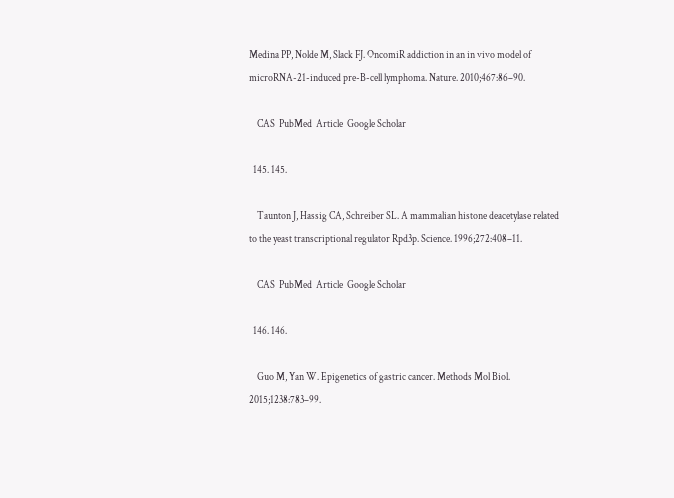Medina PP, Nolde M, Slack FJ. OncomiR addiction in an in vivo model of microRNA-21-induced pre-B-cell lymphoma. Nature. 2010;467:86–90.

    CAS  PubMed  Article  Google Scholar

  145. 145.

    Taunton J, Hassig CA, Schreiber SL. A mammalian histone deacetylase related to the yeast transcriptional regulator Rpd3p. Science. 1996;272:408–11.

    CAS  PubMed  Article  Google Scholar

  146. 146.

    Guo M, Yan W. Epigenetics of gastric cancer. Methods Mol Biol. 2015;1238:783–99.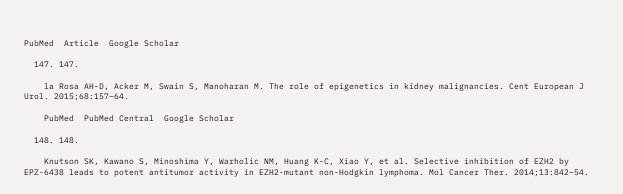PubMed  Article  Google Scholar

  147. 147.

    la Rosa AH-D, Acker M, Swain S, Manoharan M. The role of epigenetics in kidney malignancies. Cent European J Urol. 2015;68:157–64.

    PubMed  PubMed Central  Google Scholar

  148. 148.

    Knutson SK, Kawano S, Minoshima Y, Warholic NM, Huang K-C, Xiao Y, et al. Selective inhibition of EZH2 by EPZ-6438 leads to potent antitumor activity in EZH2-mutant non-Hodgkin lymphoma. Mol Cancer Ther. 2014;13:842–54.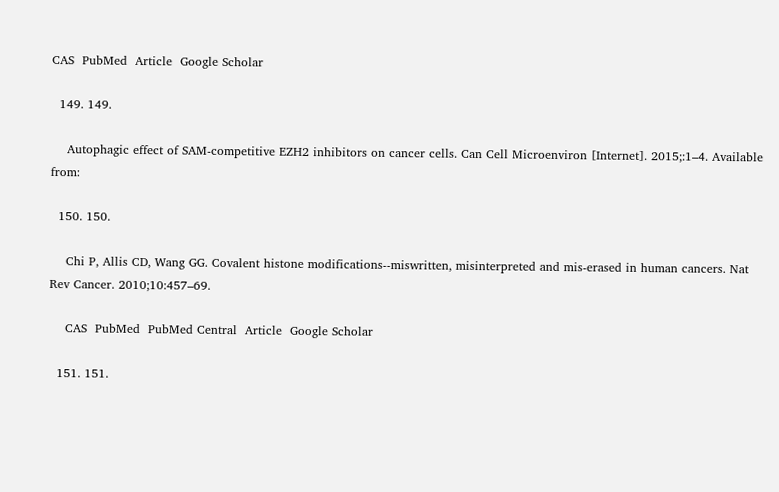CAS  PubMed  Article  Google Scholar

  149. 149.

    Autophagic effect of SAM-competitive EZH2 inhibitors on cancer cells. Can Cell Microenviron [Internet]. 2015;:1–4. Available from:

  150. 150.

    Chi P, Allis CD, Wang GG. Covalent histone modifications--miswritten, misinterpreted and mis-erased in human cancers. Nat Rev Cancer. 2010;10:457–69.

    CAS  PubMed  PubMed Central  Article  Google Scholar

  151. 151.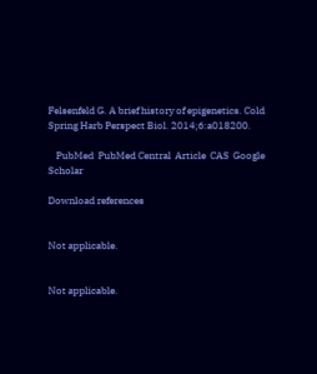Felsenfeld G. A brief history of epigenetics. Cold Spring Harb Perspect Biol. 2014;6:a018200.

    PubMed  PubMed Central  Article  CAS  Google Scholar

Download references


Not applicable.


Not applicable.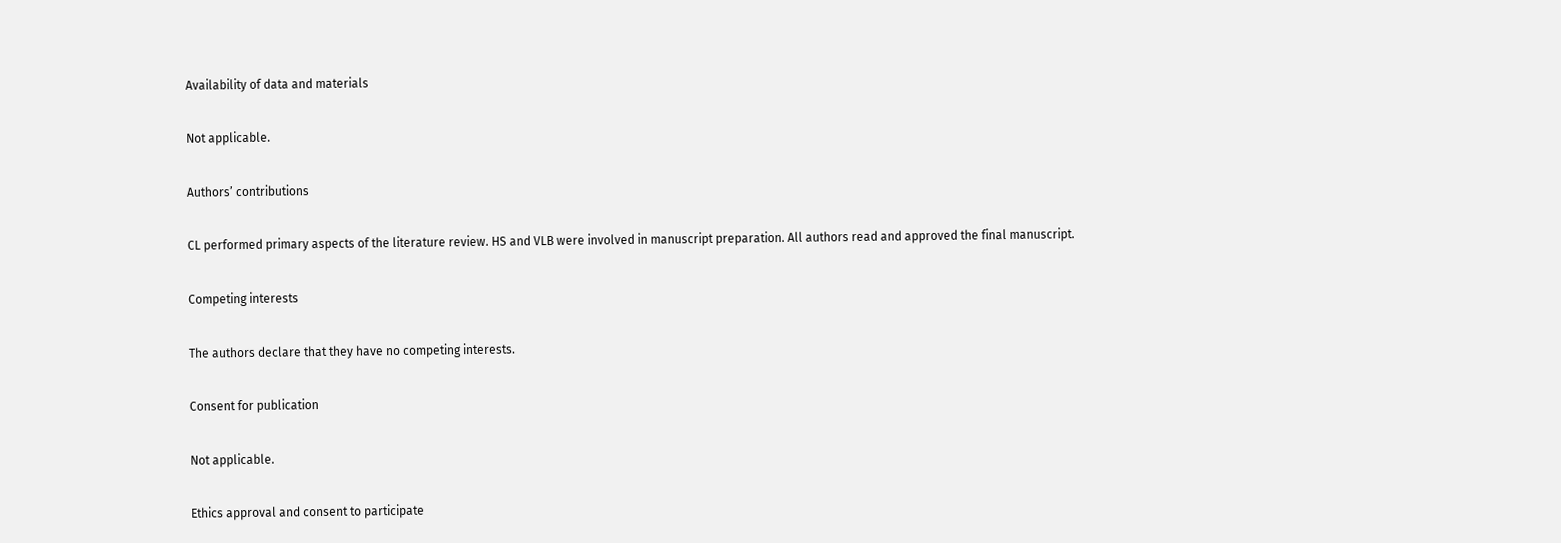Availability of data and materials

Not applicable.

Authors’ contributions

CL performed primary aspects of the literature review. HS and VLB were involved in manuscript preparation. All authors read and approved the final manuscript.

Competing interests

The authors declare that they have no competing interests.

Consent for publication

Not applicable.

Ethics approval and consent to participate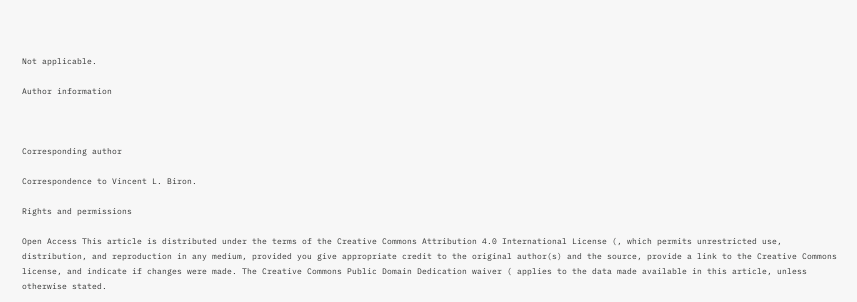Not applicable.

Author information



Corresponding author

Correspondence to Vincent L. Biron.

Rights and permissions

Open Access This article is distributed under the terms of the Creative Commons Attribution 4.0 International License (, which permits unrestricted use, distribution, and reproduction in any medium, provided you give appropriate credit to the original author(s) and the source, provide a link to the Creative Commons license, and indicate if changes were made. The Creative Commons Public Domain Dedication waiver ( applies to the data made available in this article, unless otherwise stated.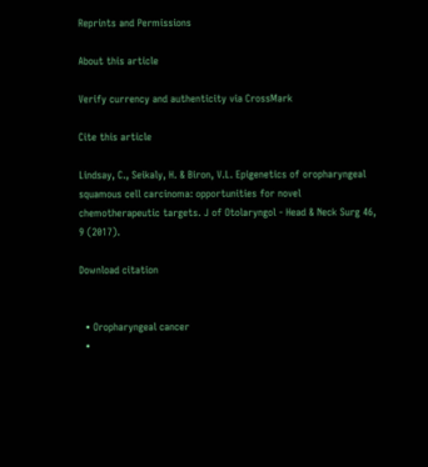Reprints and Permissions

About this article

Verify currency and authenticity via CrossMark

Cite this article

Lindsay, C., Seikaly, H. & Biron, V.L. Epigenetics of oropharyngeal squamous cell carcinoma: opportunities for novel chemotherapeutic targets. J of Otolaryngol - Head & Neck Surg 46, 9 (2017).

Download citation


  • Oropharyngeal cancer
  •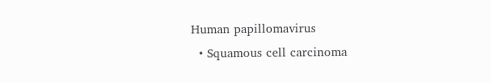Human papillomavirus
  • Squamous cell carcinoma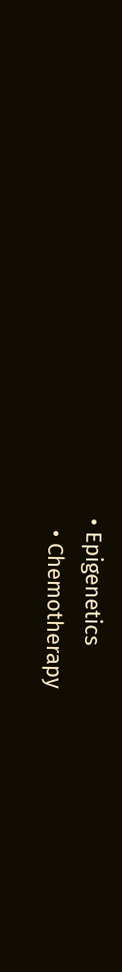• Epigenetics
  • Chemotherapy